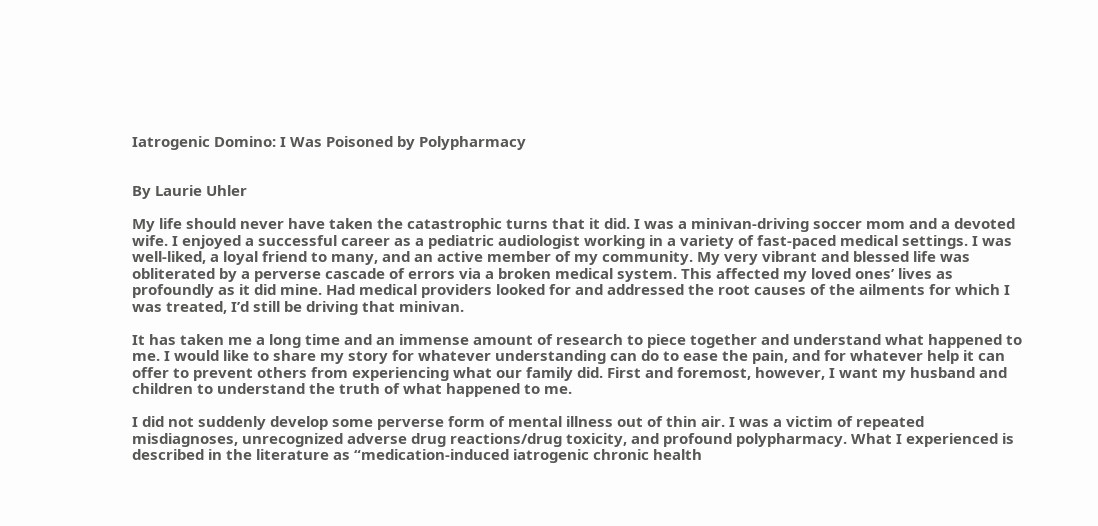Iatrogenic Domino: I Was Poisoned by Polypharmacy


By Laurie Uhler

My life should never have taken the catastrophic turns that it did. I was a minivan-driving soccer mom and a devoted wife. I enjoyed a successful career as a pediatric audiologist working in a variety of fast-paced medical settings. I was well-liked, a loyal friend to many, and an active member of my community. My very vibrant and blessed life was obliterated by a perverse cascade of errors via a broken medical system. This affected my loved ones’ lives as profoundly as it did mine. Had medical providers looked for and addressed the root causes of the ailments for which I was treated, I’d still be driving that minivan.

It has taken me a long time and an immense amount of research to piece together and understand what happened to me. I would like to share my story for whatever understanding can do to ease the pain, and for whatever help it can offer to prevent others from experiencing what our family did. First and foremost, however, I want my husband and children to understand the truth of what happened to me.

I did not suddenly develop some perverse form of mental illness out of thin air. I was a victim of repeated misdiagnoses, unrecognized adverse drug reactions/drug toxicity, and profound polypharmacy. What I experienced is described in the literature as “medication-induced iatrogenic chronic health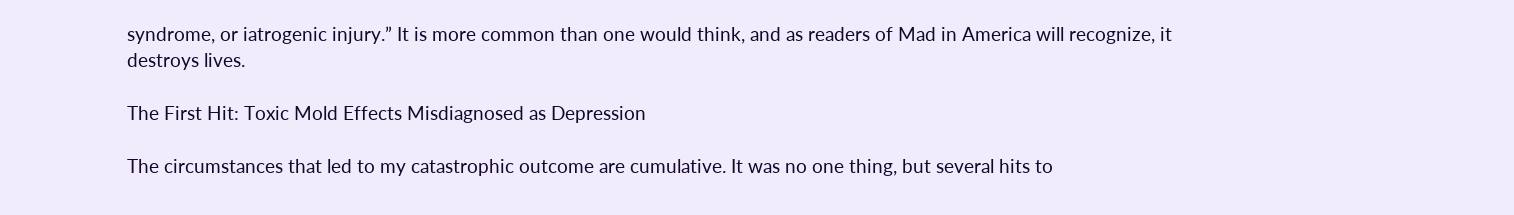syndrome, or iatrogenic injury.” It is more common than one would think, and as readers of Mad in America will recognize, it destroys lives.

The First Hit: Toxic Mold Effects Misdiagnosed as Depression

The circumstances that led to my catastrophic outcome are cumulative. It was no one thing, but several hits to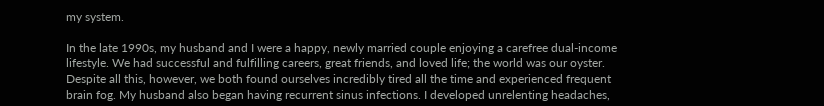my system.

In the late 1990s, my husband and I were a happy, newly married couple enjoying a carefree dual-income lifestyle. We had successful and fulfilling careers, great friends, and loved life; the world was our oyster. Despite all this, however, we both found ourselves incredibly tired all the time and experienced frequent brain fog. My husband also began having recurrent sinus infections. I developed unrelenting headaches,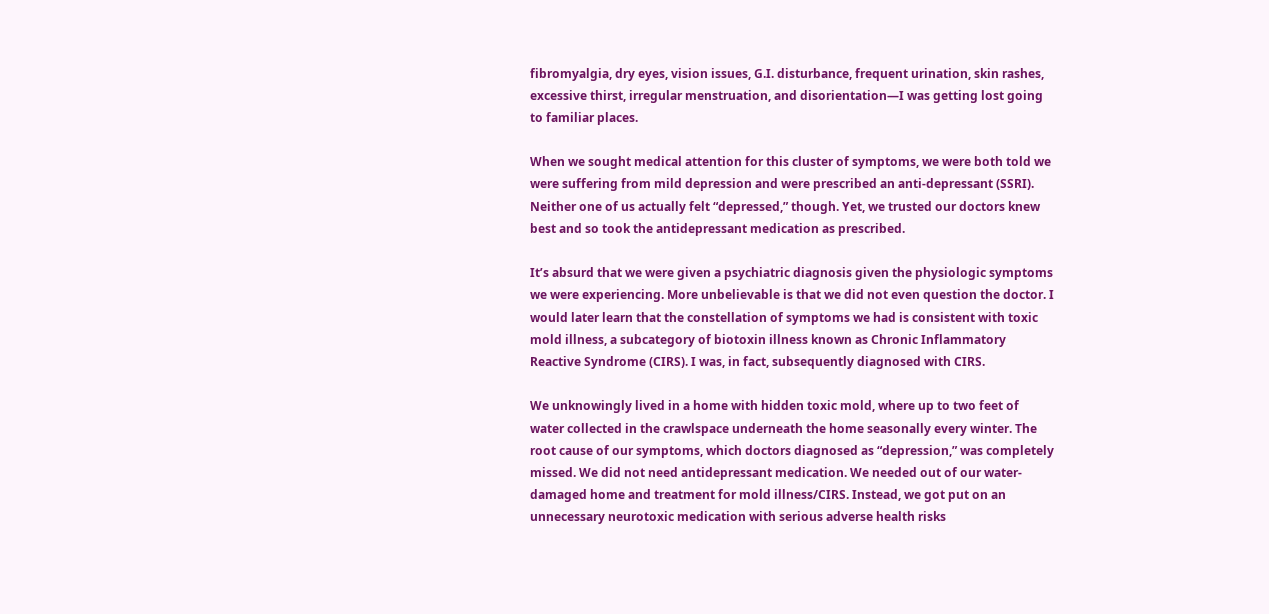fibromyalgia, dry eyes, vision issues, G.I. disturbance, frequent urination, skin rashes, excessive thirst, irregular menstruation, and disorientation—I was getting lost going to familiar places.

When we sought medical attention for this cluster of symptoms, we were both told we were suffering from mild depression and were prescribed an anti-depressant (SSRI). Neither one of us actually felt “depressed,” though. Yet, we trusted our doctors knew best and so took the antidepressant medication as prescribed.

It’s absurd that we were given a psychiatric diagnosis given the physiologic symptoms we were experiencing. More unbelievable is that we did not even question the doctor. I would later learn that the constellation of symptoms we had is consistent with toxic mold illness, a subcategory of biotoxin illness known as Chronic Inflammatory Reactive Syndrome (CIRS). I was, in fact, subsequently diagnosed with CIRS.

We unknowingly lived in a home with hidden toxic mold, where up to two feet of water collected in the crawlspace underneath the home seasonally every winter. The root cause of our symptoms, which doctors diagnosed as “depression,” was completely missed. We did not need antidepressant medication. We needed out of our water-damaged home and treatment for mold illness/CIRS. Instead, we got put on an unnecessary neurotoxic medication with serious adverse health risks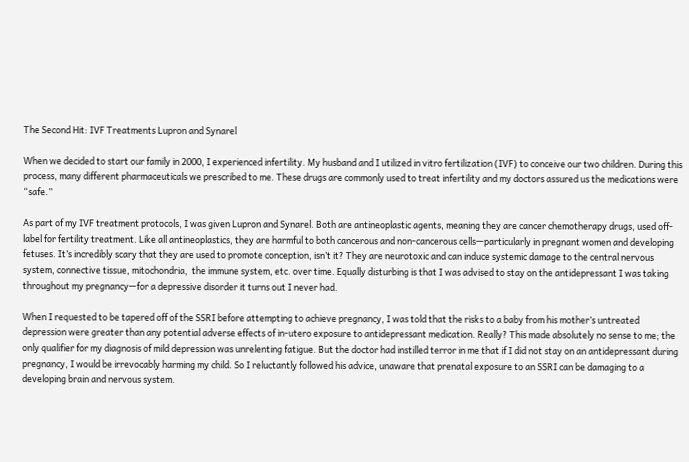The Second Hit: IVF Treatments Lupron and Synarel

When we decided to start our family in 2000, I experienced infertility. My husband and I utilized in vitro fertilization (IVF) to conceive our two children. During this process, many different pharmaceuticals we prescribed to me. These drugs are commonly used to treat infertility and my doctors assured us the medications were “safe.”

As part of my IVF treatment protocols, I was given Lupron and Synarel. Both are antineoplastic agents, meaning they are cancer chemotherapy drugs, used off-label for fertility treatment. Like all antineoplastics, they are harmful to both cancerous and non-cancerous cells—particularly in pregnant women and developing fetuses. It’s incredibly scary that they are used to promote conception, isn’t it? They are neurotoxic and can induce systemic damage to the central nervous system, connective tissue, mitochondria,  the immune system, etc. over time. Equally disturbing is that I was advised to stay on the antidepressant I was taking throughout my pregnancy—for a depressive disorder it turns out I never had.

When I requested to be tapered off of the SSRI before attempting to achieve pregnancy, I was told that the risks to a baby from his mother’s untreated depression were greater than any potential adverse effects of in-utero exposure to antidepressant medication. Really? This made absolutely no sense to me; the only qualifier for my diagnosis of mild depression was unrelenting fatigue. But the doctor had instilled terror in me that if I did not stay on an antidepressant during pregnancy, I would be irrevocably harming my child. So I reluctantly followed his advice, unaware that prenatal exposure to an SSRI can be damaging to a developing brain and nervous system.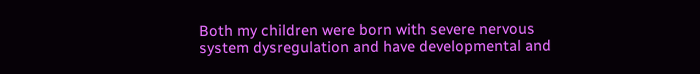Both my children were born with severe nervous system dysregulation and have developmental and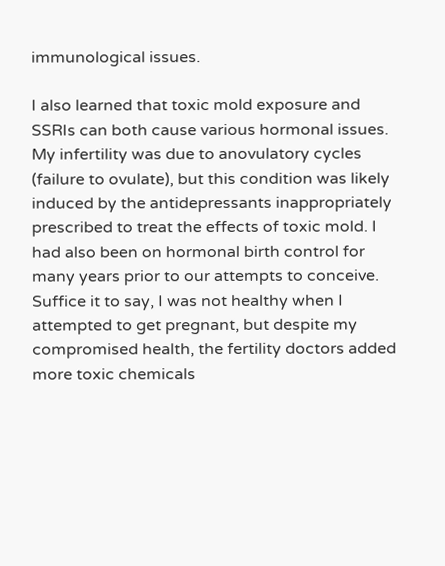immunological issues.

I also learned that toxic mold exposure and SSRIs can both cause various hormonal issues. My infertility was due to anovulatory cycles (failure to ovulate), but this condition was likely induced by the antidepressants inappropriately prescribed to treat the effects of toxic mold. I had also been on hormonal birth control for many years prior to our attempts to conceive. Suffice it to say, I was not healthy when I attempted to get pregnant, but despite my compromised health, the fertility doctors added more toxic chemicals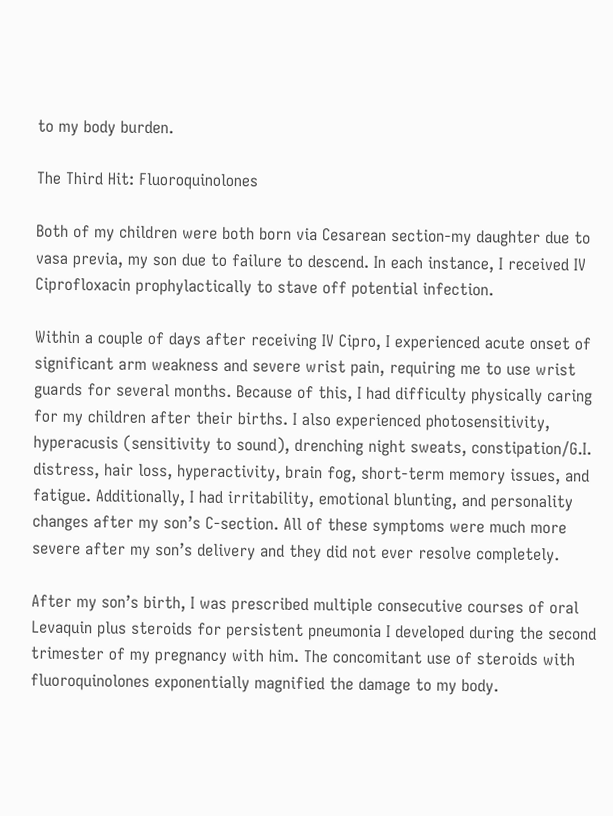to my body burden.

The Third Hit: Fluoroquinolones

Both of my children were both born via Cesarean section-my daughter due to vasa previa, my son due to failure to descend. In each instance, I received IV Ciprofloxacin prophylactically to stave off potential infection.

Within a couple of days after receiving IV Cipro, I experienced acute onset of significant arm weakness and severe wrist pain, requiring me to use wrist guards for several months. Because of this, I had difficulty physically caring for my children after their births. I also experienced photosensitivity, hyperacusis (sensitivity to sound), drenching night sweats, constipation/G.I. distress, hair loss, hyperactivity, brain fog, short-term memory issues, and fatigue. Additionally, I had irritability, emotional blunting, and personality changes after my son’s C-section. All of these symptoms were much more severe after my son’s delivery and they did not ever resolve completely.

After my son’s birth, I was prescribed multiple consecutive courses of oral Levaquin plus steroids for persistent pneumonia I developed during the second trimester of my pregnancy with him. The concomitant use of steroids with fluoroquinolones exponentially magnified the damage to my body.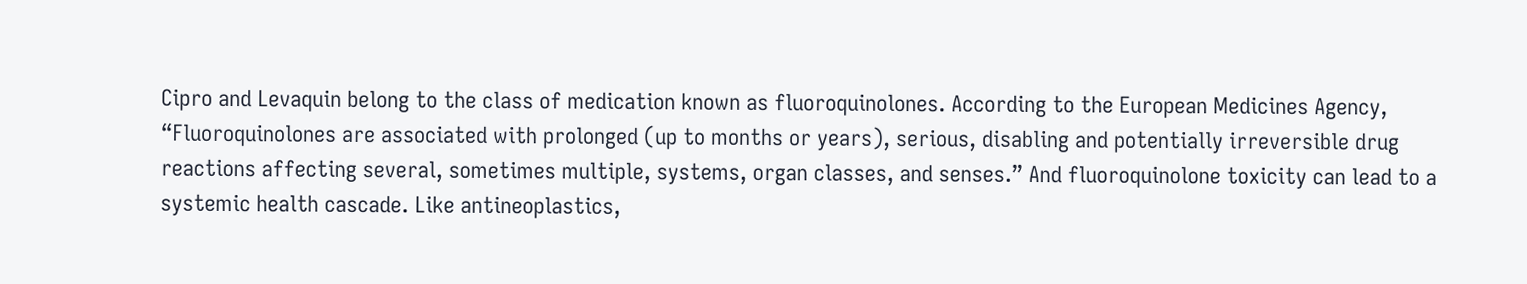Cipro and Levaquin belong to the class of medication known as fluoroquinolones. According to the European Medicines Agency, “Fluoroquinolones are associated with prolonged (up to months or years), serious, disabling and potentially irreversible drug reactions affecting several, sometimes multiple, systems, organ classes, and senses.” And fluoroquinolone toxicity can lead to a systemic health cascade. Like antineoplastics,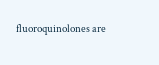fluoroquinolones are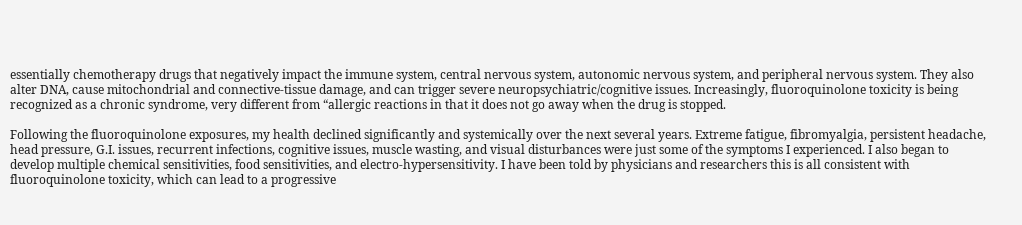essentially chemotherapy drugs that negatively impact the immune system, central nervous system, autonomic nervous system, and peripheral nervous system. They also alter DNA, cause mitochondrial and connective-tissue damage, and can trigger severe neuropsychiatric/cognitive issues. Increasingly, fluoroquinolone toxicity is being recognized as a chronic syndrome, very different from “allergic reactions in that it does not go away when the drug is stopped.

Following the fluoroquinolone exposures, my health declined significantly and systemically over the next several years. Extreme fatigue, fibromyalgia, persistent headache, head pressure, G.I. issues, recurrent infections, cognitive issues, muscle wasting, and visual disturbances were just some of the symptoms I experienced. I also began to develop multiple chemical sensitivities, food sensitivities, and electro-hypersensitivity. I have been told by physicians and researchers this is all consistent with fluoroquinolone toxicity, which can lead to a progressive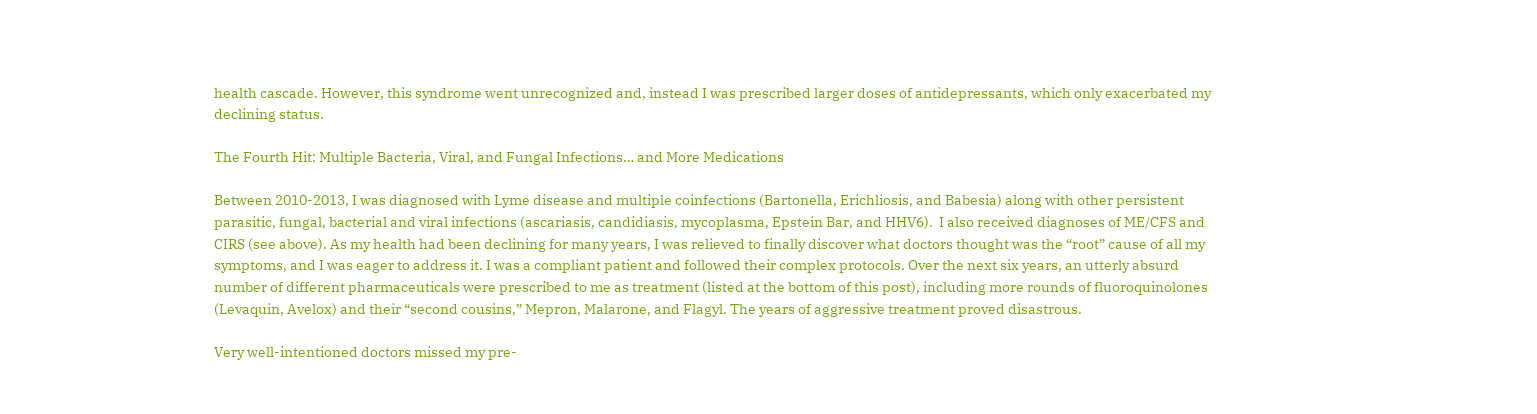health cascade. However, this syndrome went unrecognized and, instead I was prescribed larger doses of antidepressants, which only exacerbated my declining status.

The Fourth Hit: Multiple Bacteria, Viral, and Fungal Infections… and More Medications

Between 2010-2013, I was diagnosed with Lyme disease and multiple coinfections (Bartonella, Erichliosis, and Babesia) along with other persistent parasitic, fungal, bacterial and viral infections (ascariasis, candidiasis, mycoplasma, Epstein Bar, and HHV6).  I also received diagnoses of ME/CFS and CIRS (see above). As my health had been declining for many years, I was relieved to finally discover what doctors thought was the “root” cause of all my symptoms, and I was eager to address it. I was a compliant patient and followed their complex protocols. Over the next six years, an utterly absurd number of different pharmaceuticals were prescribed to me as treatment (listed at the bottom of this post), including more rounds of fluoroquinolones (Levaquin, Avelox) and their “second cousins,” Mepron, Malarone, and Flagyl. The years of aggressive treatment proved disastrous.

Very well-intentioned doctors missed my pre-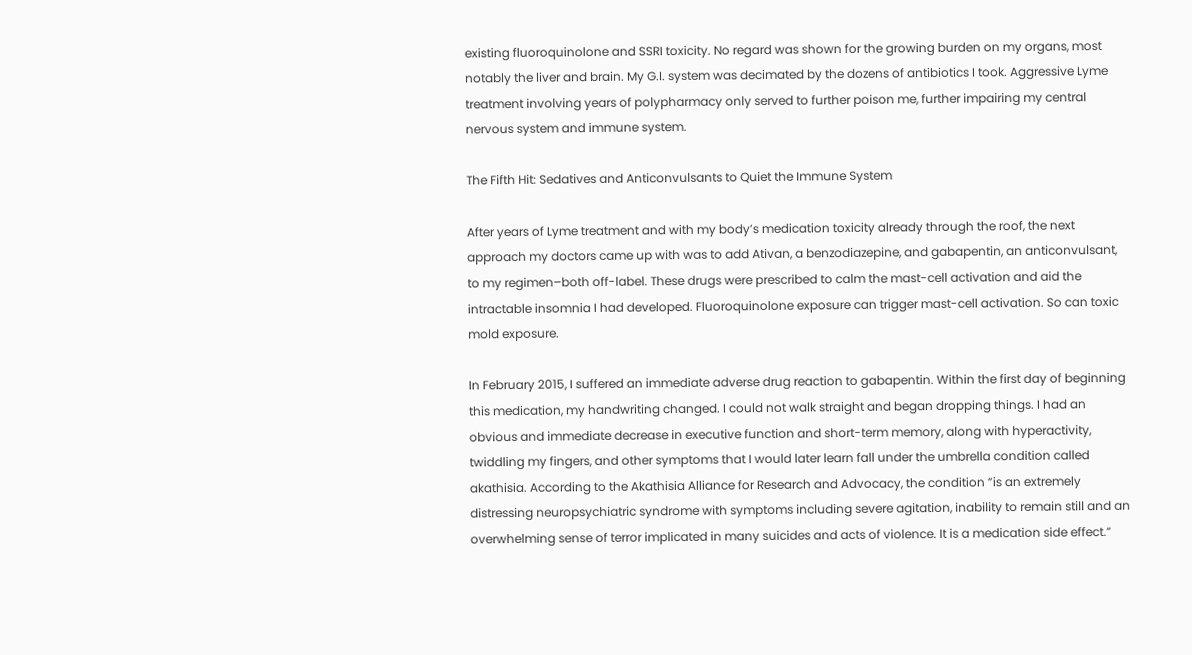existing fluoroquinolone and SSRI toxicity. No regard was shown for the growing burden on my organs, most notably the liver and brain. My G.I. system was decimated by the dozens of antibiotics I took. Aggressive Lyme treatment involving years of polypharmacy only served to further poison me, further impairing my central nervous system and immune system.

The Fifth Hit: Sedatives and Anticonvulsants to Quiet the Immune System

After years of Lyme treatment and with my body’s medication toxicity already through the roof, the next approach my doctors came up with was to add Ativan, a benzodiazepine, and gabapentin, an anticonvulsant, to my regimen–both off-label. These drugs were prescribed to calm the mast-cell activation and aid the intractable insomnia I had developed. Fluoroquinolone exposure can trigger mast-cell activation. So can toxic mold exposure.

In February 2015, I suffered an immediate adverse drug reaction to gabapentin. Within the first day of beginning this medication, my handwriting changed. I could not walk straight and began dropping things. I had an obvious and immediate decrease in executive function and short-term memory, along with hyperactivity, twiddling my fingers, and other symptoms that I would later learn fall under the umbrella condition called akathisia. According to the Akathisia Alliance for Research and Advocacy, the condition ”is an extremely distressing neuropsychiatric syndrome with symptoms including severe agitation, inability to remain still and an overwhelming sense of terror implicated in many suicides and acts of violence. It is a medication side effect.”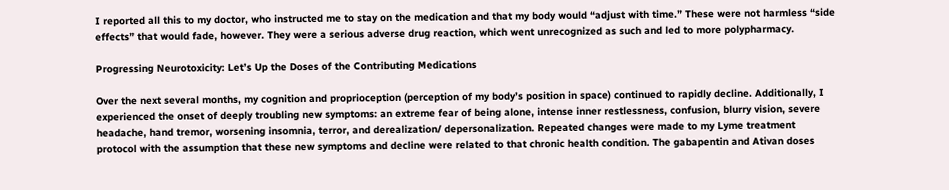I reported all this to my doctor, who instructed me to stay on the medication and that my body would “adjust with time.” These were not harmless “side effects” that would fade, however. They were a serious adverse drug reaction, which went unrecognized as such and led to more polypharmacy.

Progressing Neurotoxicity: Let’s Up the Doses of the Contributing Medications

Over the next several months, my cognition and proprioception (perception of my body’s position in space) continued to rapidly decline. Additionally, I experienced the onset of deeply troubling new symptoms: an extreme fear of being alone, intense inner restlessness, confusion, blurry vision, severe headache, hand tremor, worsening insomnia, terror, and derealization/ depersonalization. Repeated changes were made to my Lyme treatment protocol with the assumption that these new symptoms and decline were related to that chronic health condition. The gabapentin and Ativan doses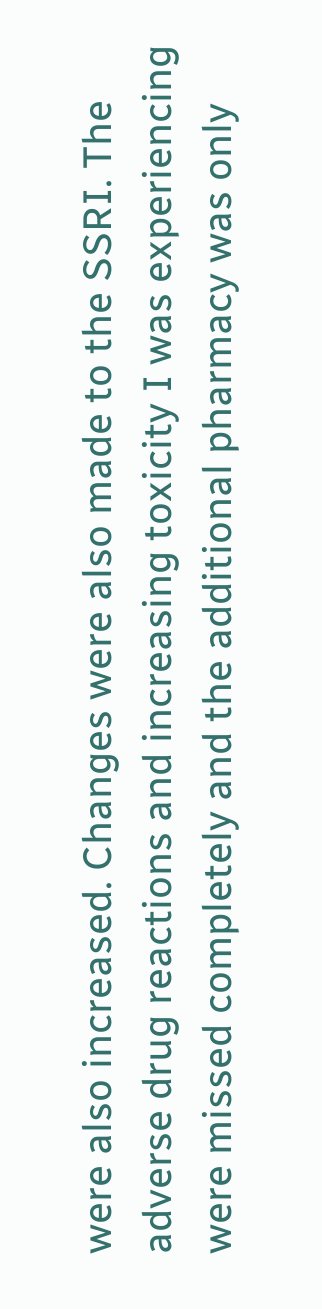were also increased. Changes were also made to the SSRI. The adverse drug reactions and increasing toxicity I was experiencing were missed completely and the additional pharmacy was only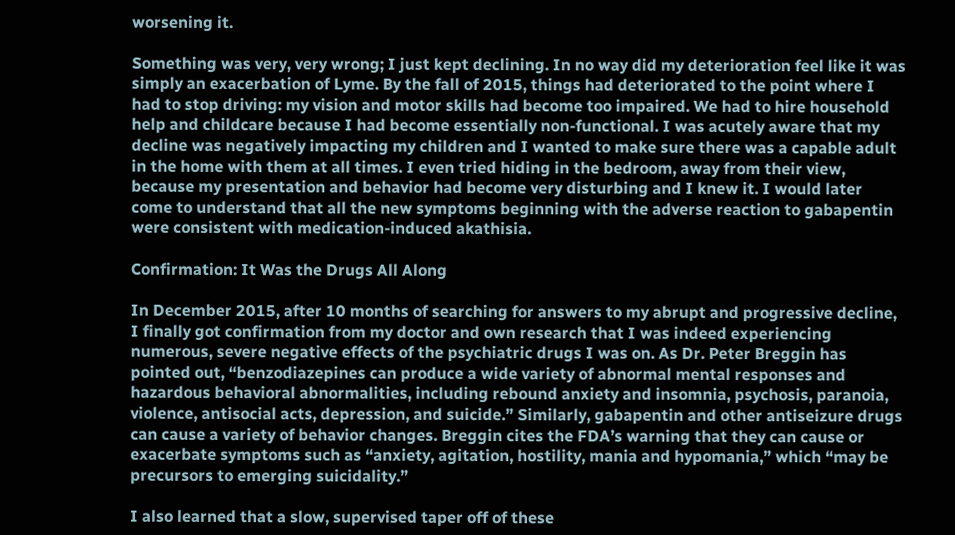worsening it.

Something was very, very wrong; I just kept declining. In no way did my deterioration feel like it was simply an exacerbation of Lyme. By the fall of 2015, things had deteriorated to the point where I had to stop driving: my vision and motor skills had become too impaired. We had to hire household help and childcare because I had become essentially non-functional. I was acutely aware that my decline was negatively impacting my children and I wanted to make sure there was a capable adult in the home with them at all times. I even tried hiding in the bedroom, away from their view, because my presentation and behavior had become very disturbing and I knew it. I would later come to understand that all the new symptoms beginning with the adverse reaction to gabapentin were consistent with medication-induced akathisia.

Confirmation: It Was the Drugs All Along

In December 2015, after 10 months of searching for answers to my abrupt and progressive decline, I finally got confirmation from my doctor and own research that I was indeed experiencing numerous, severe negative effects of the psychiatric drugs I was on. As Dr. Peter Breggin has pointed out, “benzodiazepines can produce a wide variety of abnormal mental responses and hazardous behavioral abnormalities, including rebound anxiety and insomnia, psychosis, paranoia, violence, antisocial acts, depression, and suicide.” Similarly, gabapentin and other antiseizure drugs can cause a variety of behavior changes. Breggin cites the FDA’s warning that they can cause or exacerbate symptoms such as “anxiety, agitation, hostility, mania and hypomania,” which “may be precursors to emerging suicidality.”

I also learned that a slow, supervised taper off of these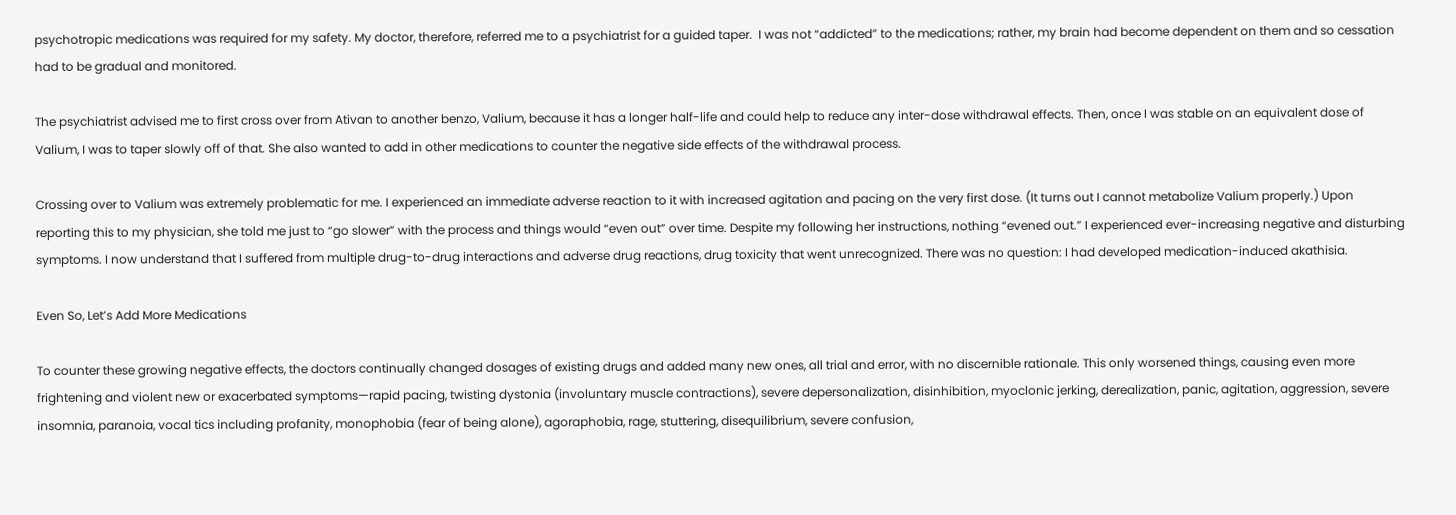psychotropic medications was required for my safety. My doctor, therefore, referred me to a psychiatrist for a guided taper.  I was not “addicted” to the medications; rather, my brain had become dependent on them and so cessation had to be gradual and monitored.

The psychiatrist advised me to first cross over from Ativan to another benzo, Valium, because it has a longer half-life and could help to reduce any inter-dose withdrawal effects. Then, once I was stable on an equivalent dose of Valium, I was to taper slowly off of that. She also wanted to add in other medications to counter the negative side effects of the withdrawal process.

Crossing over to Valium was extremely problematic for me. I experienced an immediate adverse reaction to it with increased agitation and pacing on the very first dose. (It turns out I cannot metabolize Valium properly.) Upon reporting this to my physician, she told me just to “go slower” with the process and things would “even out” over time. Despite my following her instructions, nothing “evened out.” I experienced ever-increasing negative and disturbing symptoms. I now understand that I suffered from multiple drug-to-drug interactions and adverse drug reactions, drug toxicity that went unrecognized. There was no question: I had developed medication-induced akathisia.

Even So, Let’s Add More Medications

To counter these growing negative effects, the doctors continually changed dosages of existing drugs and added many new ones, all trial and error, with no discernible rationale. This only worsened things, causing even more frightening and violent new or exacerbated symptoms—rapid pacing, twisting dystonia (involuntary muscle contractions), severe depersonalization, disinhibition, myoclonic jerking, derealization, panic, agitation, aggression, severe insomnia, paranoia, vocal tics including profanity, monophobia (fear of being alone), agoraphobia, rage, stuttering, disequilibrium, severe confusion,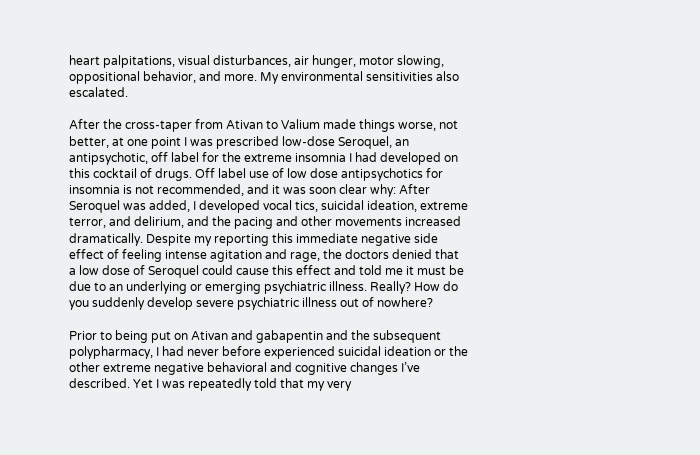heart palpitations, visual disturbances, air hunger, motor slowing, oppositional behavior, and more. My environmental sensitivities also escalated.

After the cross-taper from Ativan to Valium made things worse, not better, at one point I was prescribed low-dose Seroquel, an antipsychotic, off label for the extreme insomnia I had developed on this cocktail of drugs. Off label use of low dose antipsychotics for insomnia is not recommended, and it was soon clear why: After Seroquel was added, I developed vocal tics, suicidal ideation, extreme terror, and delirium, and the pacing and other movements increased dramatically. Despite my reporting this immediate negative side effect of feeling intense agitation and rage, the doctors denied that a low dose of Seroquel could cause this effect and told me it must be due to an underlying or emerging psychiatric illness. Really? How do you suddenly develop severe psychiatric illness out of nowhere?

Prior to being put on Ativan and gabapentin and the subsequent polypharmacy, I had never before experienced suicidal ideation or the other extreme negative behavioral and cognitive changes I’ve described. Yet I was repeatedly told that my very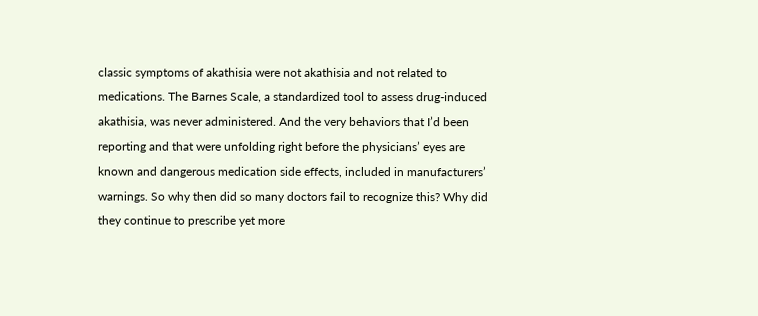classic symptoms of akathisia were not akathisia and not related to medications. The Barnes Scale, a standardized tool to assess drug-induced akathisia, was never administered. And the very behaviors that I’d been reporting and that were unfolding right before the physicians’ eyes are known and dangerous medication side effects, included in manufacturers’ warnings. So why then did so many doctors fail to recognize this? Why did they continue to prescribe yet more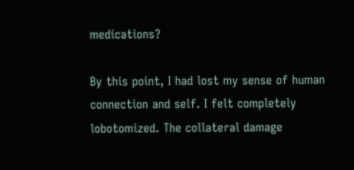medications?

By this point, I had lost my sense of human connection and self. I felt completely lobotomized. The collateral damage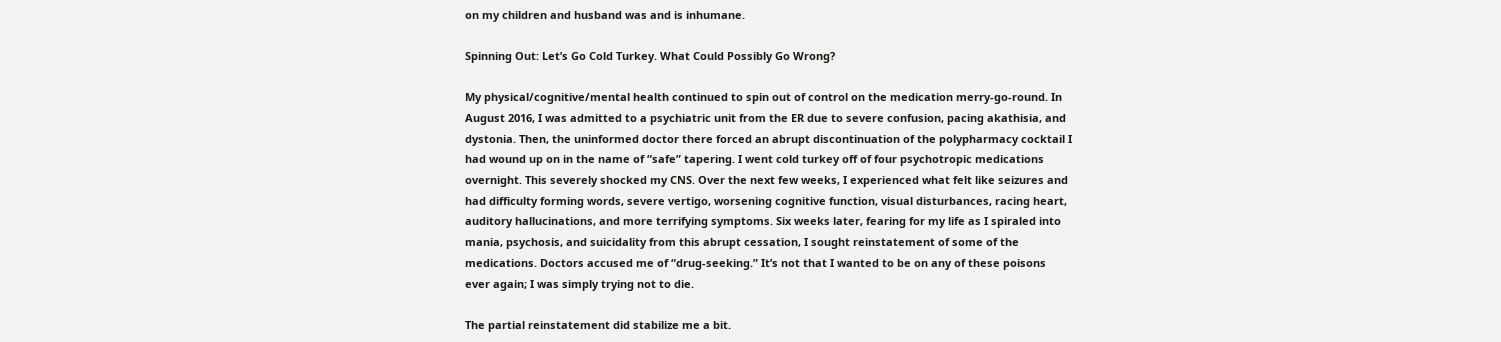on my children and husband was and is inhumane.

Spinning Out: Let’s Go Cold Turkey. What Could Possibly Go Wrong?

My physical/cognitive/mental health continued to spin out of control on the medication merry-go-round. In August 2016, I was admitted to a psychiatric unit from the ER due to severe confusion, pacing akathisia, and dystonia. Then, the uninformed doctor there forced an abrupt discontinuation of the polypharmacy cocktail I had wound up on in the name of “safe” tapering. I went cold turkey off of four psychotropic medications overnight. This severely shocked my CNS. Over the next few weeks, I experienced what felt like seizures and had difficulty forming words, severe vertigo, worsening cognitive function, visual disturbances, racing heart, auditory hallucinations, and more terrifying symptoms. Six weeks later, fearing for my life as I spiraled into mania, psychosis, and suicidality from this abrupt cessation, I sought reinstatement of some of the medications. Doctors accused me of “drug-seeking.” It’s not that I wanted to be on any of these poisons ever again; I was simply trying not to die.

The partial reinstatement did stabilize me a bit.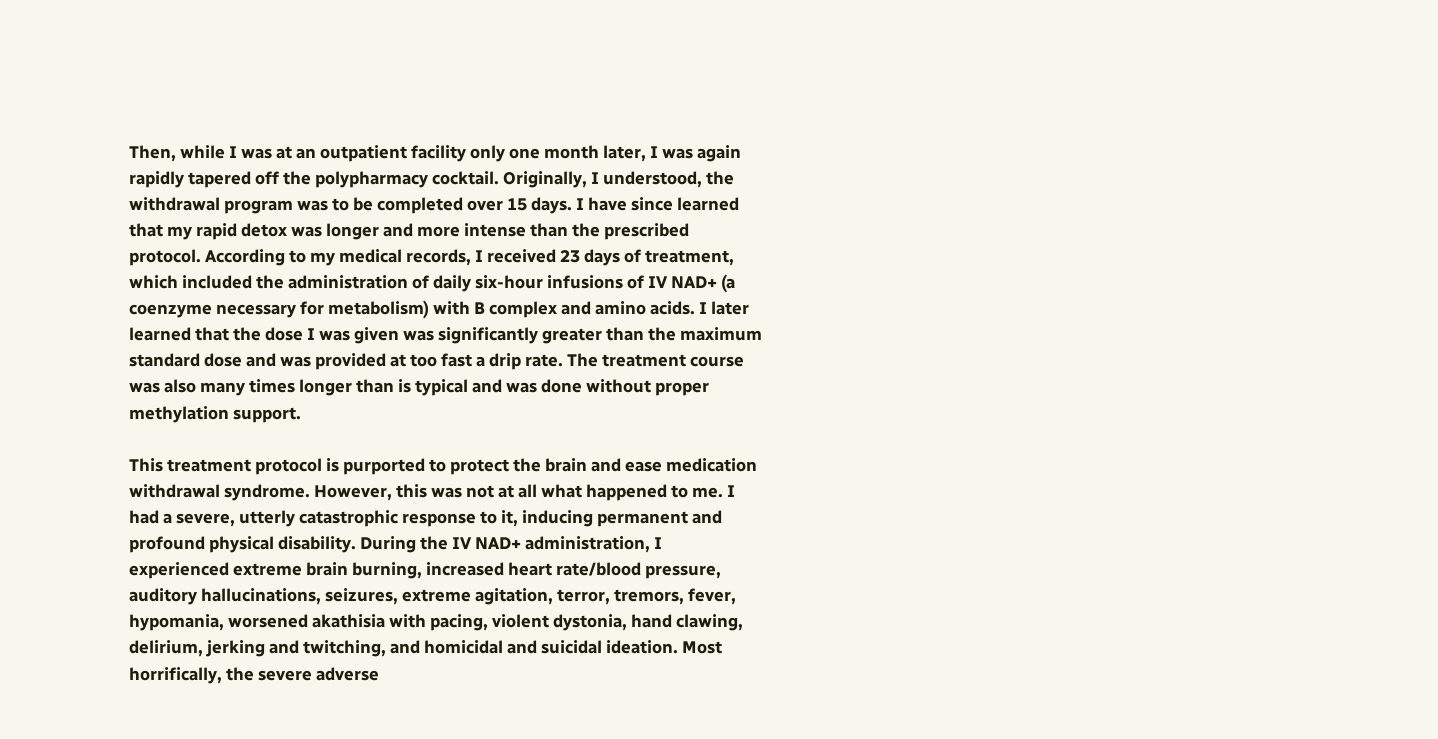Then, while I was at an outpatient facility only one month later, I was again rapidly tapered off the polypharmacy cocktail. Originally, I understood, the withdrawal program was to be completed over 15 days. I have since learned that my rapid detox was longer and more intense than the prescribed protocol. According to my medical records, I received 23 days of treatment, which included the administration of daily six-hour infusions of IV NAD+ (a coenzyme necessary for metabolism) with B complex and amino acids. I later learned that the dose I was given was significantly greater than the maximum standard dose and was provided at too fast a drip rate. The treatment course was also many times longer than is typical and was done without proper methylation support.

This treatment protocol is purported to protect the brain and ease medication withdrawal syndrome. However, this was not at all what happened to me. I had a severe, utterly catastrophic response to it, inducing permanent and profound physical disability. During the IV NAD+ administration, I experienced extreme brain burning, increased heart rate/blood pressure, auditory hallucinations, seizures, extreme agitation, terror, tremors, fever, hypomania, worsened akathisia with pacing, violent dystonia, hand clawing, delirium, jerking and twitching, and homicidal and suicidal ideation. Most horrifically, the severe adverse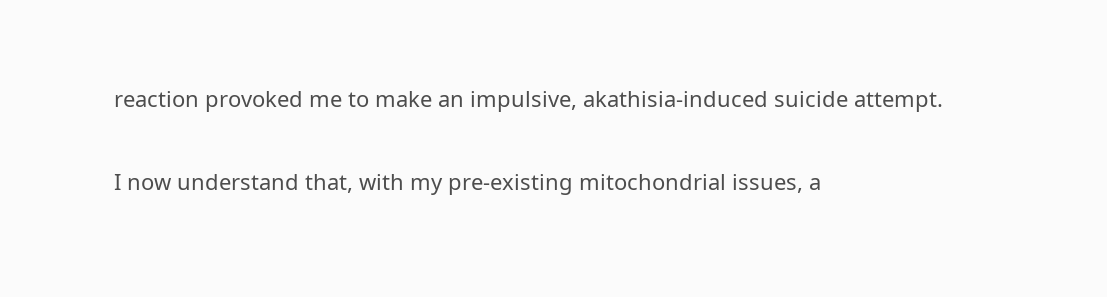reaction provoked me to make an impulsive, akathisia-induced suicide attempt.

I now understand that, with my pre-existing mitochondrial issues, a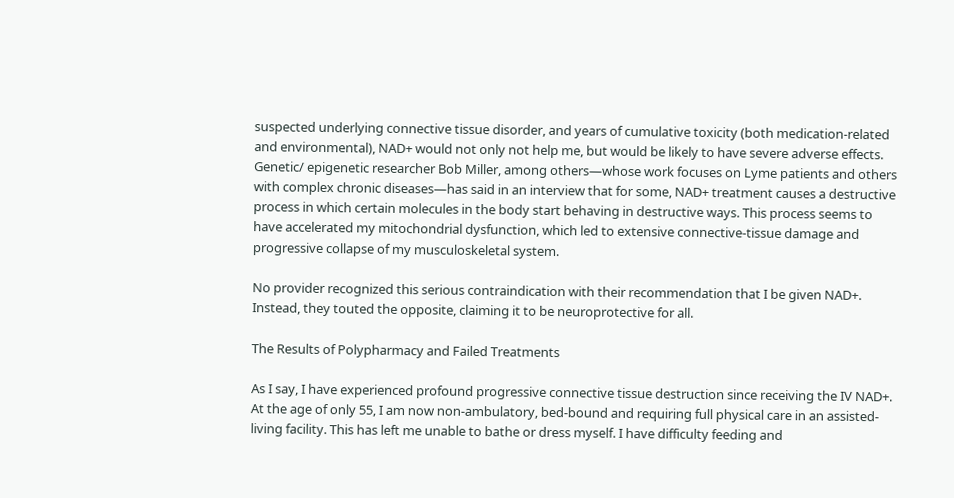suspected underlying connective tissue disorder, and years of cumulative toxicity (both medication-related and environmental), NAD+ would not only not help me, but would be likely to have severe adverse effects.  Genetic/ epigenetic researcher Bob Miller, among others—whose work focuses on Lyme patients and others with complex chronic diseases—has said in an interview that for some, NAD+ treatment causes a destructive process in which certain molecules in the body start behaving in destructive ways. This process seems to have accelerated my mitochondrial dysfunction, which led to extensive connective-tissue damage and progressive collapse of my musculoskeletal system.

No provider recognized this serious contraindication with their recommendation that I be given NAD+. Instead, they touted the opposite, claiming it to be neuroprotective for all.

The Results of Polypharmacy and Failed Treatments

As I say, I have experienced profound progressive connective tissue destruction since receiving the IV NAD+. At the age of only 55, I am now non-ambulatory, bed-bound and requiring full physical care in an assisted-living facility. This has left me unable to bathe or dress myself. I have difficulty feeding and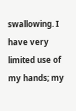swallowing. I have very limited use of my hands; my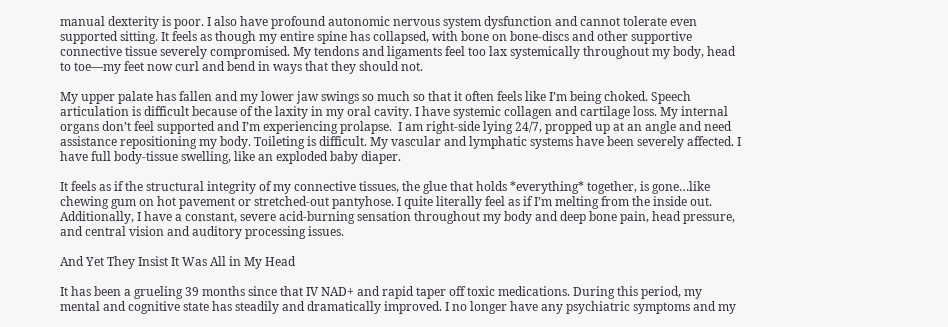manual dexterity is poor. I also have profound autonomic nervous system dysfunction and cannot tolerate even supported sitting. It feels as though my entire spine has collapsed, with bone on bone-discs and other supportive connective tissue severely compromised. My tendons and ligaments feel too lax systemically throughout my body, head to toe—my feet now curl and bend in ways that they should not.

My upper palate has fallen and my lower jaw swings so much so that it often feels like I’m being choked. Speech articulation is difficult because of the laxity in my oral cavity. I have systemic collagen and cartilage loss. My internal organs don’t feel supported and I’m experiencing prolapse.  I am right-side lying 24/7, propped up at an angle and need assistance repositioning my body. Toileting is difficult. My vascular and lymphatic systems have been severely affected. I have full body-tissue swelling, like an exploded baby diaper.

It feels as if the structural integrity of my connective tissues, the glue that holds *everything* together, is gone…like chewing gum on hot pavement or stretched-out pantyhose. I quite literally feel as if I’m melting from the inside out. Additionally, I have a constant, severe acid-burning sensation throughout my body and deep bone pain, head pressure, and central vision and auditory processing issues.

And Yet They Insist It Was All in My Head

It has been a grueling 39 months since that IV NAD+ and rapid taper off toxic medications. During this period, my mental and cognitive state has steadily and dramatically improved. I no longer have any psychiatric symptoms and my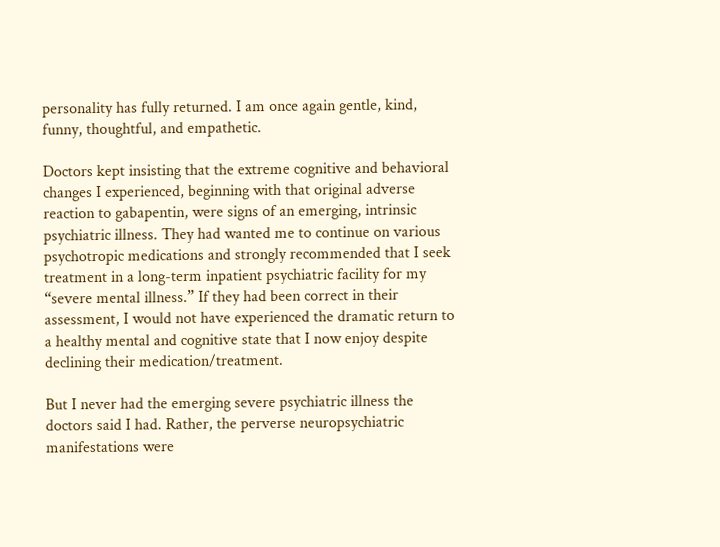personality has fully returned. I am once again gentle, kind, funny, thoughtful, and empathetic.

Doctors kept insisting that the extreme cognitive and behavioral changes I experienced, beginning with that original adverse reaction to gabapentin, were signs of an emerging, intrinsic psychiatric illness. They had wanted me to continue on various psychotropic medications and strongly recommended that I seek treatment in a long-term inpatient psychiatric facility for my “severe mental illness.” If they had been correct in their assessment, I would not have experienced the dramatic return to a healthy mental and cognitive state that I now enjoy despite declining their medication/treatment.

But I never had the emerging severe psychiatric illness the doctors said I had. Rather, the perverse neuropsychiatric manifestations were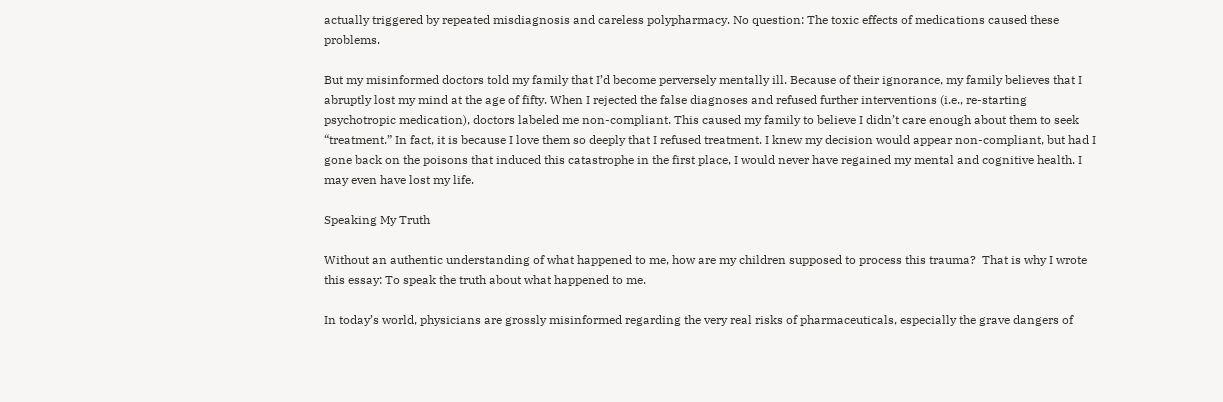actually triggered by repeated misdiagnosis and careless polypharmacy. No question: The toxic effects of medications caused these problems.

But my misinformed doctors told my family that I’d become perversely mentally ill. Because of their ignorance, my family believes that I abruptly lost my mind at the age of fifty. When I rejected the false diagnoses and refused further interventions (i.e., re-starting psychotropic medication), doctors labeled me non-compliant. This caused my family to believe I didn’t care enough about them to seek “treatment.” In fact, it is because I love them so deeply that I refused treatment. I knew my decision would appear non-compliant, but had I gone back on the poisons that induced this catastrophe in the first place, I would never have regained my mental and cognitive health. I may even have lost my life.

Speaking My Truth

Without an authentic understanding of what happened to me, how are my children supposed to process this trauma?  That is why I wrote this essay: To speak the truth about what happened to me.

In today’s world, physicians are grossly misinformed regarding the very real risks of pharmaceuticals, especially the grave dangers of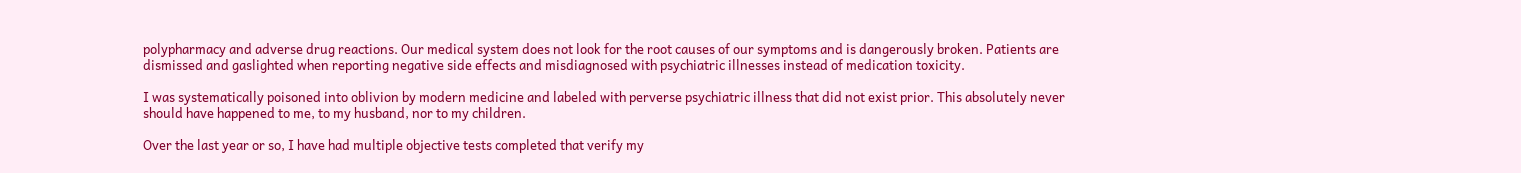polypharmacy and adverse drug reactions. Our medical system does not look for the root causes of our symptoms and is dangerously broken. Patients are dismissed and gaslighted when reporting negative side effects and misdiagnosed with psychiatric illnesses instead of medication toxicity.

I was systematically poisoned into oblivion by modern medicine and labeled with perverse psychiatric illness that did not exist prior. This absolutely never should have happened to me, to my husband, nor to my children.

Over the last year or so, I have had multiple objective tests completed that verify my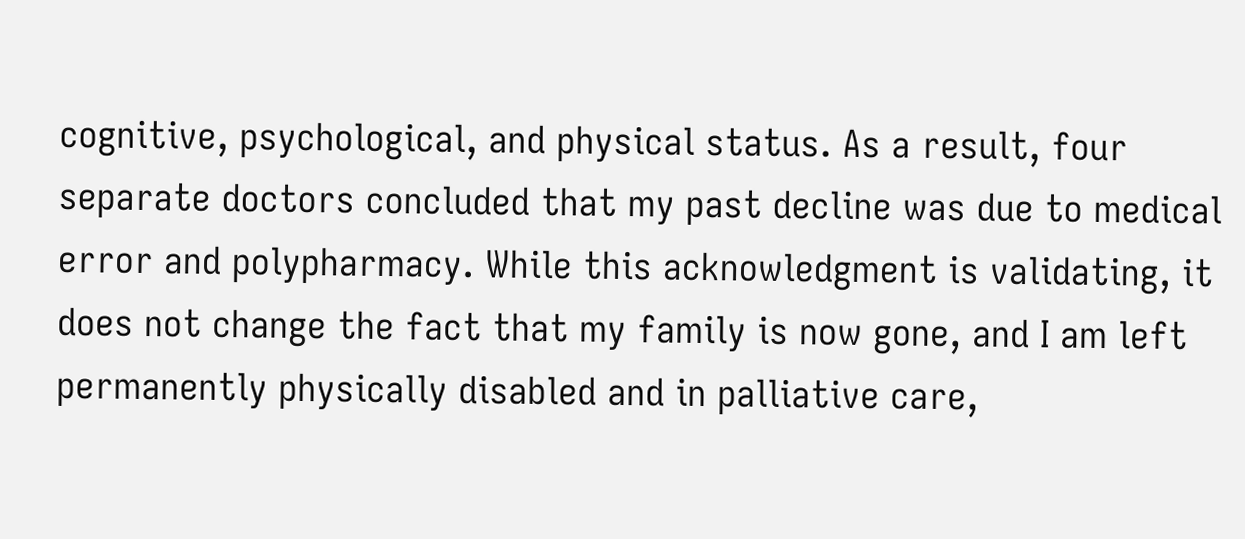cognitive, psychological, and physical status. As a result, four separate doctors concluded that my past decline was due to medical error and polypharmacy. While this acknowledgment is validating, it does not change the fact that my family is now gone, and I am left permanently physically disabled and in palliative care,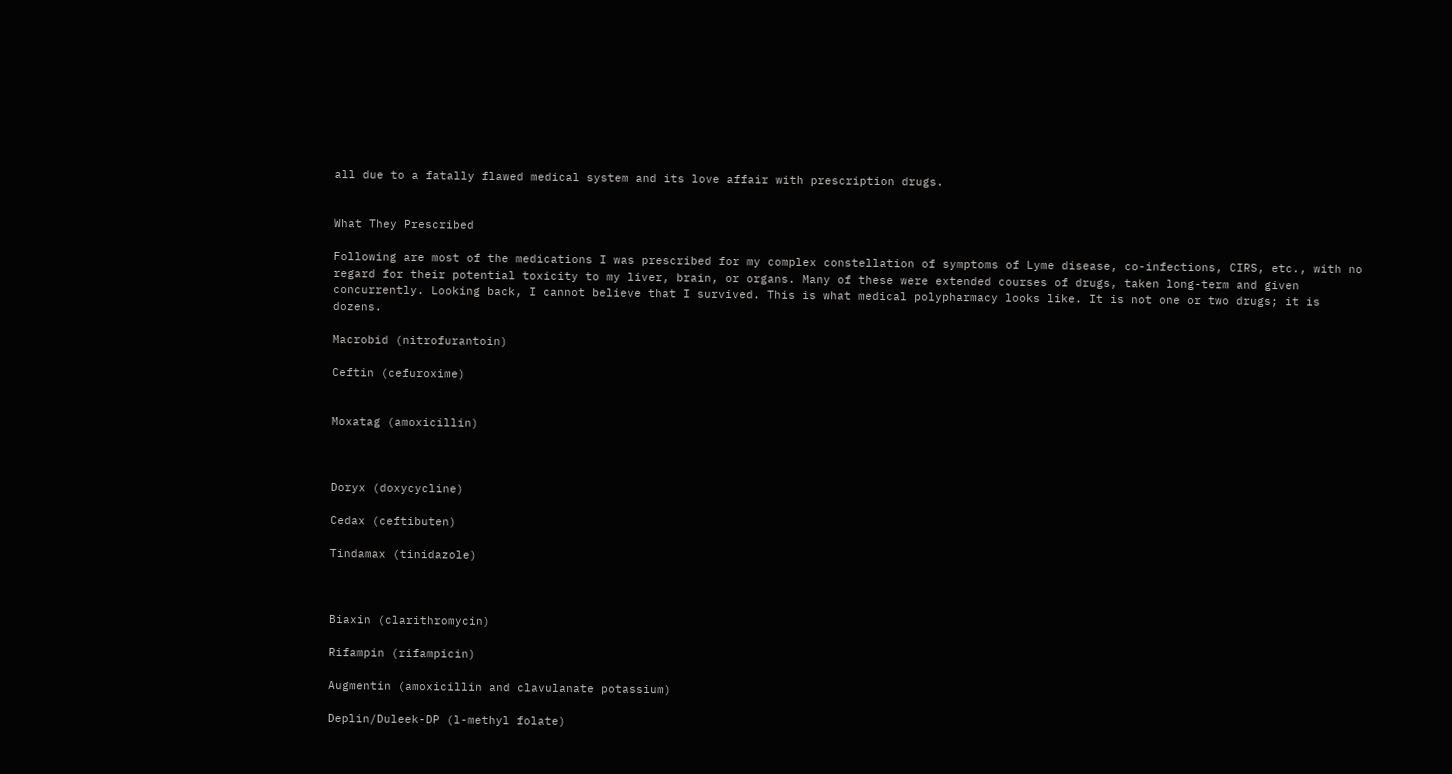all due to a fatally flawed medical system and its love affair with prescription drugs.


What They Prescribed

Following are most of the medications I was prescribed for my complex constellation of symptoms of Lyme disease, co-infections, CIRS, etc., with no regard for their potential toxicity to my liver, brain, or organs. Many of these were extended courses of drugs, taken long-term and given concurrently. Looking back, I cannot believe that I survived. This is what medical polypharmacy looks like. It is not one or two drugs; it is dozens.

Macrobid (nitrofurantoin)

Ceftin (cefuroxime)


Moxatag (amoxicillin)



Doryx (doxycycline)

Cedax (ceftibuten)

Tindamax (tinidazole)



Biaxin (clarithromycin)

Rifampin (rifampicin)

Augmentin (amoxicillin and clavulanate potassium)

Deplin/Duleek-DP (l-methyl folate)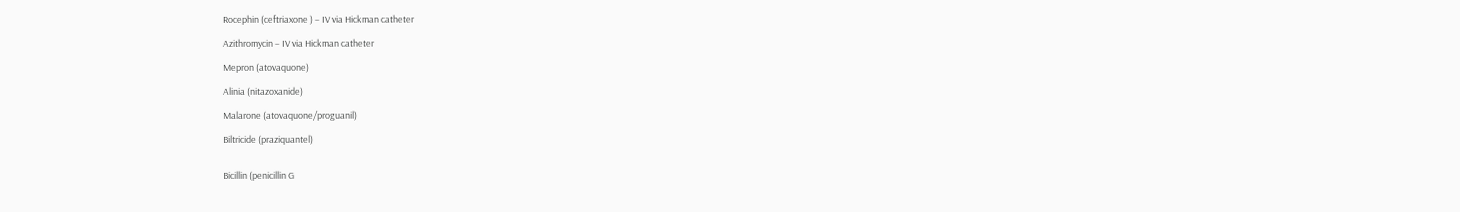Rocephin (ceftriaxone ) – IV via Hickman catheter

Azithromycin – IV via Hickman catheter

Mepron (atovaquone)

Alinia (nitazoxanide)

Malarone (atovaquone/proguanil)

Biltricide (praziquantel)


Bicillin (penicillin G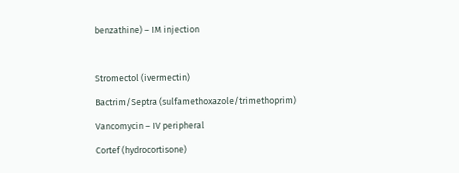benzathine) – IM injection



Stromectol (ivermectin)

Bactrim/Septra (sulfamethoxazole/trimethoprim)

Vancomycin – IV peripheral

Cortef (hydrocortisone)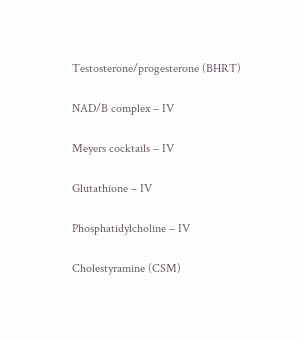Testosterone/progesterone (BHRT)

NAD/B complex – IV

Meyers cocktails – IV

Glutathione – IV

Phosphatidylcholine – IV

Cholestyramine (CSM)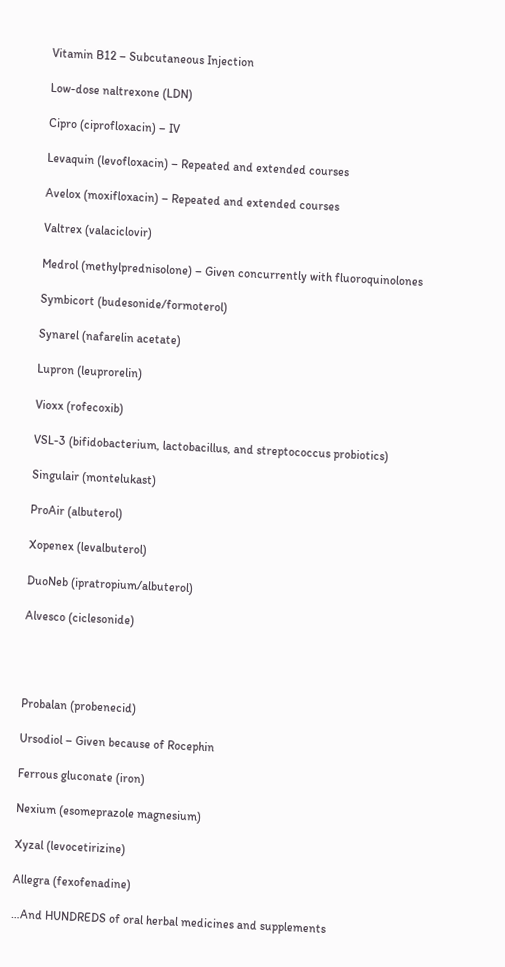Vitamin B12 – Subcutaneous Injection

Low-dose naltrexone (LDN)

Cipro (ciprofloxacin) – IV

Levaquin (levofloxacin) – Repeated and extended courses

Avelox (moxifloxacin) – Repeated and extended courses

Valtrex (valaciclovir)

Medrol (methylprednisolone) – Given concurrently with fluoroquinolones

Symbicort (budesonide/formoterol)

Synarel (nafarelin acetate)

Lupron (leuprorelin)

Vioxx (rofecoxib)

VSL-3 (bifidobacterium, lactobacillus, and streptococcus probiotics)

Singulair (montelukast)

ProAir (albuterol)

Xopenex (levalbuterol)

DuoNeb (ipratropium/albuterol)

Alvesco (ciclesonide)




Probalan (probenecid)

Ursodiol – Given because of Rocephin

Ferrous gluconate (iron)

Nexium (esomeprazole magnesium)

Xyzal (levocetirizine)

Allegra (fexofenadine)

…And HUNDREDS of oral herbal medicines and supplements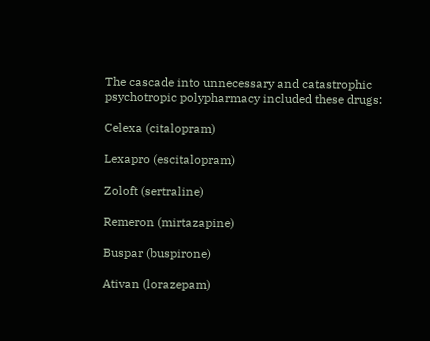The cascade into unnecessary and catastrophic psychotropic polypharmacy included these drugs:

Celexa (citalopram)

Lexapro (escitalopram)

Zoloft (sertraline)

Remeron (mirtazapine)

Buspar (buspirone)

Ativan (lorazepam)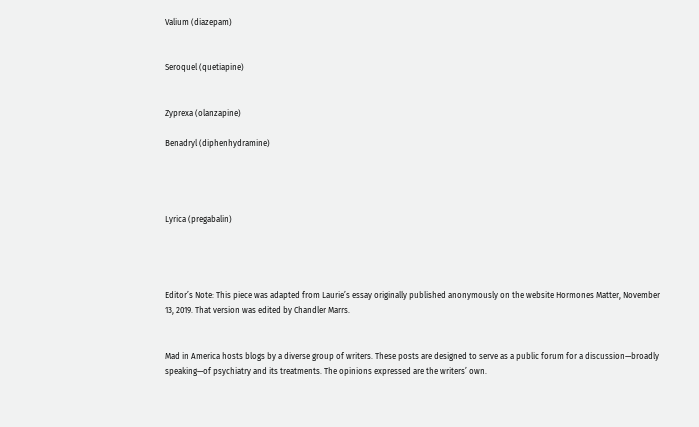Valium (diazepam)


Seroquel (quetiapine)


Zyprexa (olanzapine)

Benadryl (diphenhydramine)




Lyrica (pregabalin)




Editor’s Note: This piece was adapted from Laurie’s essay originally published anonymously on the website Hormones Matter, November 13, 2019. That version was edited by Chandler Marrs.


Mad in America hosts blogs by a diverse group of writers. These posts are designed to serve as a public forum for a discussion—broadly speaking—of psychiatry and its treatments. The opinions expressed are the writers’ own.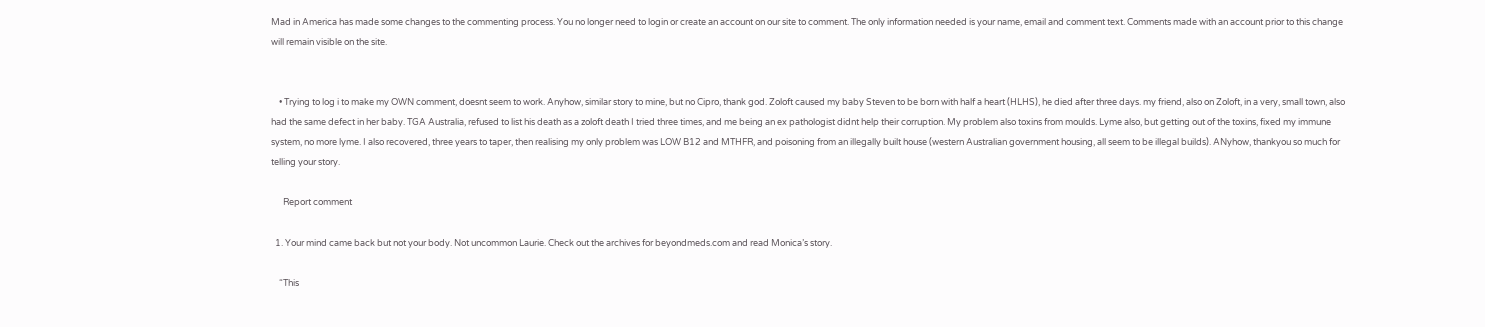Mad in America has made some changes to the commenting process. You no longer need to login or create an account on our site to comment. The only information needed is your name, email and comment text. Comments made with an account prior to this change will remain visible on the site.


    • Trying to log i to make my OWN comment, doesnt seem to work. Anyhow, similar story to mine, but no Cipro, thank god. Zoloft caused my baby Steven to be born with half a heart (HLHS), he died after three days. my friend, also on Zoloft, in a very, small town, also had the same defect in her baby. TGA Australia, refused to list his death as a zoloft death I tried three times, and me being an ex pathologist didnt help their corruption. My problem also toxins from moulds. Lyme also, but getting out of the toxins, fixed my immune system, no more lyme. I also recovered, three years to taper, then realising my only problem was LOW B12 and MTHFR, and poisoning from an illegally built house (western Australian government housing, all seem to be illegal builds). ANyhow, thankyou so much for telling your story.

      Report comment

  1. Your mind came back but not your body. Not uncommon Laurie. Check out the archives for beyondmeds.com and read Monica’s story.

    “This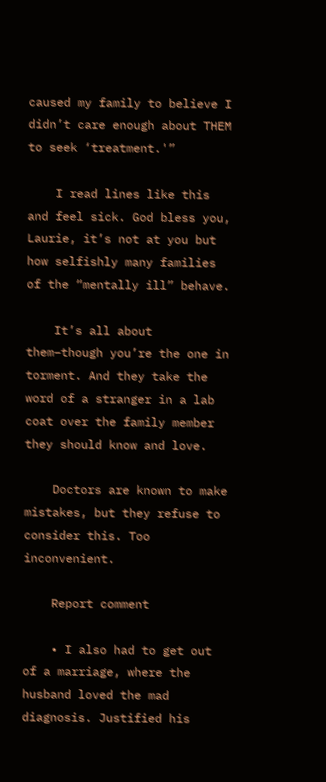caused my family to believe I didn’t care enough about THEM to seek ‘treatment.'”

    I read lines like this and feel sick. God bless you, Laurie, it’s not at you but how selfishly many families of the “mentally ill” behave.

    It’s all about them–though you’re the one in torment. And they take the word of a stranger in a lab coat over the family member they should know and love.

    Doctors are known to make mistakes, but they refuse to consider this. Too inconvenient.

    Report comment

    • I also had to get out of a marriage, where the husband loved the mad diagnosis. Justified his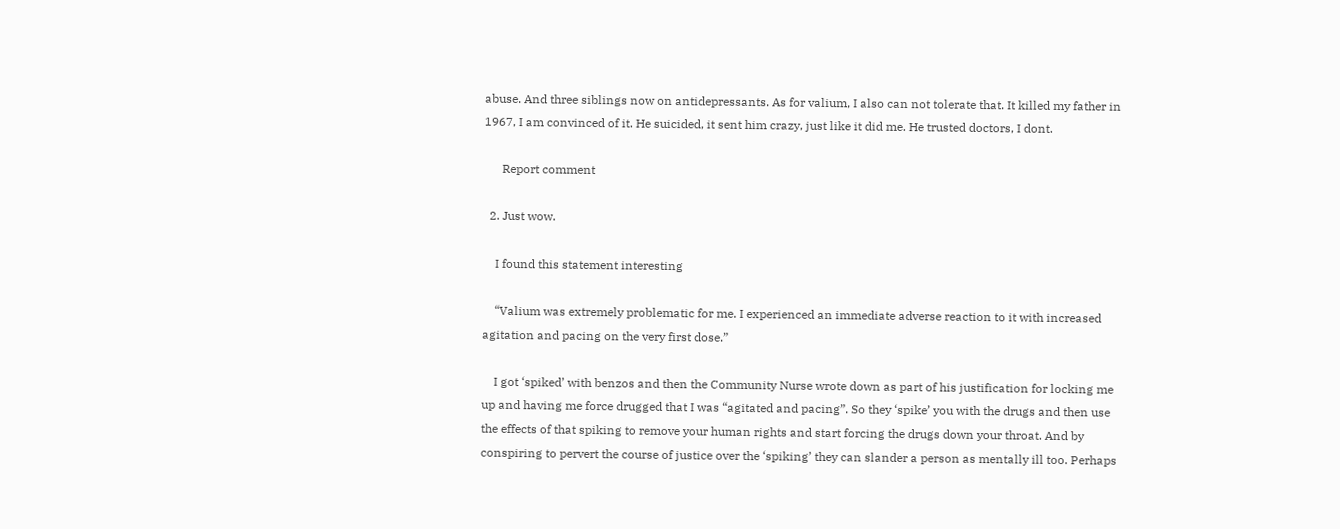abuse. And three siblings now on antidepressants. As for valium, I also can not tolerate that. It killed my father in 1967, I am convinced of it. He suicided, it sent him crazy, just like it did me. He trusted doctors, I dont.

      Report comment

  2. Just wow.

    I found this statement interesting

    “Valium was extremely problematic for me. I experienced an immediate adverse reaction to it with increased agitation and pacing on the very first dose.”

    I got ‘spiked’ with benzos and then the Community Nurse wrote down as part of his justification for locking me up and having me force drugged that I was “agitated and pacing”. So they ‘spike’ you with the drugs and then use the effects of that spiking to remove your human rights and start forcing the drugs down your throat. And by conspiring to pervert the course of justice over the ‘spiking’ they can slander a person as mentally ill too. Perhaps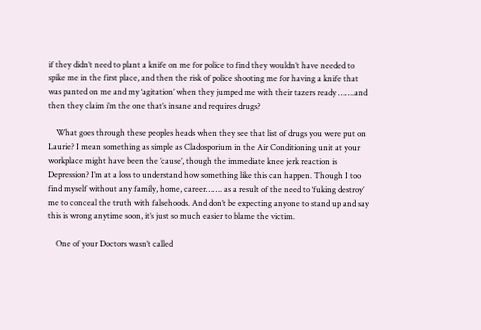if they didn’t need to plant a knife on me for police to find they wouldn’t have needed to spike me in the first place, and then the risk of police shooting me for having a knife that was panted on me and my ‘agitation’ when they jumped me with their tazers ready …….and then they claim i’m the one that’s insane and requires drugs?

    What goes through these peoples heads when they see that list of drugs you were put on Laurie? I mean something as simple as Cladosporium in the Air Conditioning unit at your workplace might have been the ’cause’, though the immediate knee jerk reaction is Depression? I’m at a loss to understand how something like this can happen. Though I too find myself without any family, home, career……. as a result of the need to ‘fuking destroy’ me to conceal the truth with falsehoods. And don’t be expecting anyone to stand up and say this is wrong anytime soon, it’s just so much easier to blame the victim.

    One of your Doctors wasn’t called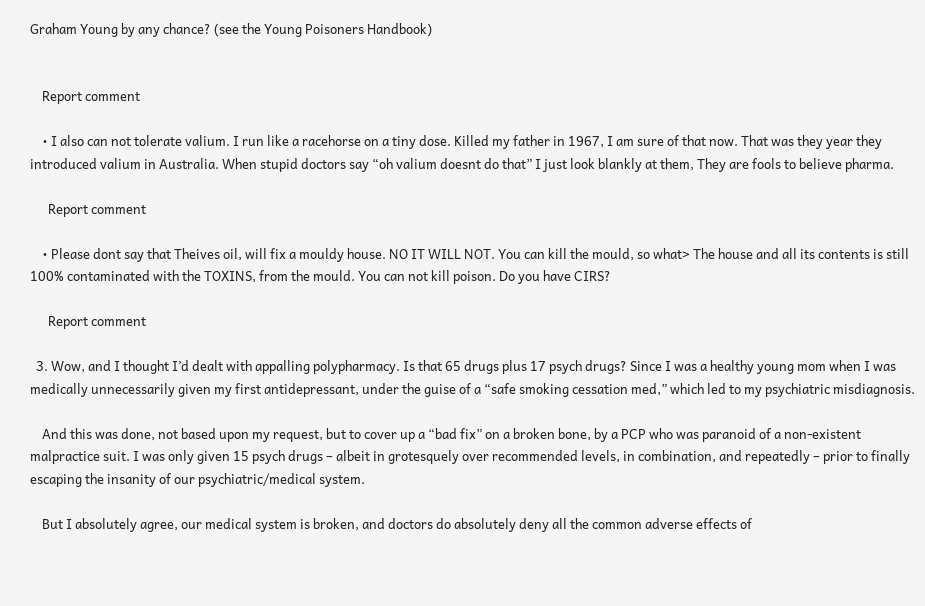Graham Young by any chance? (see the Young Poisoners Handbook)


    Report comment

    • I also can not tolerate valium. I run like a racehorse on a tiny dose. Killed my father in 1967, I am sure of that now. That was they year they introduced valium in Australia. When stupid doctors say “oh valium doesnt do that” I just look blankly at them, They are fools to believe pharma.

      Report comment

    • Please dont say that Theives oil, will fix a mouldy house. NO IT WILL NOT. You can kill the mould, so what> The house and all its contents is still 100% contaminated with the TOXINS, from the mould. You can not kill poison. Do you have CIRS?

      Report comment

  3. Wow, and I thought I’d dealt with appalling polypharmacy. Is that 65 drugs plus 17 psych drugs? Since I was a healthy young mom when I was medically unnecessarily given my first antidepressant, under the guise of a “safe smoking cessation med,” which led to my psychiatric misdiagnosis.

    And this was done, not based upon my request, but to cover up a “bad fix” on a broken bone, by a PCP who was paranoid of a non-existent malpractice suit. I was only given 15 psych drugs – albeit in grotesquely over recommended levels, in combination, and repeatedly – prior to finally escaping the insanity of our psychiatric/medical system.

    But I absolutely agree, our medical system is broken, and doctors do absolutely deny all the common adverse effects of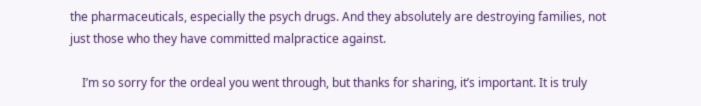the pharmaceuticals, especially the psych drugs. And they absolutely are destroying families, not just those who they have committed malpractice against.

    I’m so sorry for the ordeal you went through, but thanks for sharing, it’s important. It is truly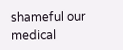shameful our medical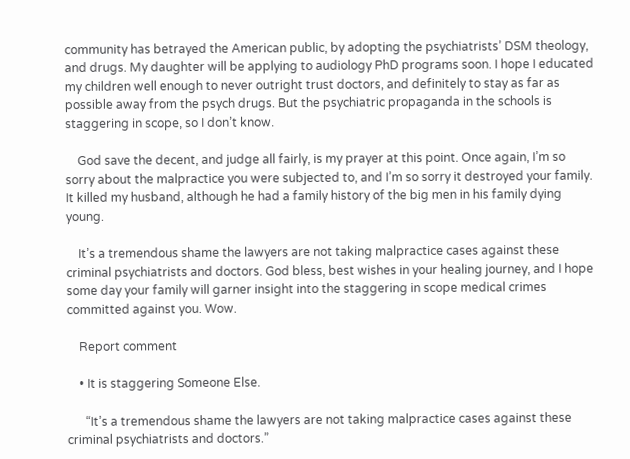community has betrayed the American public, by adopting the psychiatrists’ DSM theology, and drugs. My daughter will be applying to audiology PhD programs soon. I hope I educated my children well enough to never outright trust doctors, and definitely to stay as far as possible away from the psych drugs. But the psychiatric propaganda in the schools is staggering in scope, so I don’t know.

    God save the decent, and judge all fairly, is my prayer at this point. Once again, I’m so sorry about the malpractice you were subjected to, and I’m so sorry it destroyed your family. It killed my husband, although he had a family history of the big men in his family dying young.

    It’s a tremendous shame the lawyers are not taking malpractice cases against these criminal psychiatrists and doctors. God bless, best wishes in your healing journey, and I hope some day your family will garner insight into the staggering in scope medical crimes committed against you. Wow.

    Report comment

    • It is staggering Someone Else.

      “It’s a tremendous shame the lawyers are not taking malpractice cases against these criminal psychiatrists and doctors.”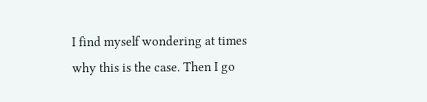I find myself wondering at times why this is the case. Then I go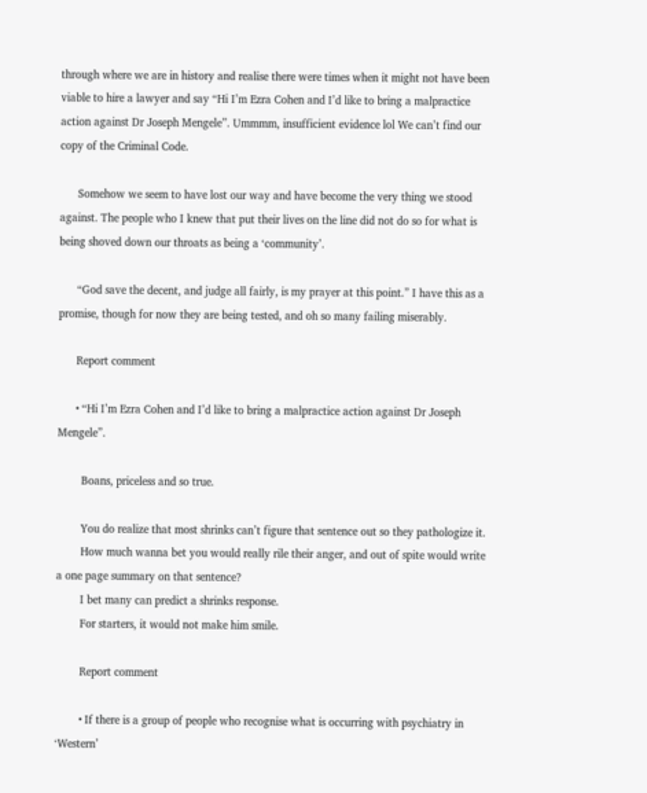through where we are in history and realise there were times when it might not have been viable to hire a lawyer and say “Hi I’m Ezra Cohen and I’d like to bring a malpractice action against Dr Joseph Mengele”. Ummmm, insufficient evidence lol We can’t find our copy of the Criminal Code.

      Somehow we seem to have lost our way and have become the very thing we stood against. The people who I knew that put their lives on the line did not do so for what is being shoved down our throats as being a ‘community’.

      “God save the decent, and judge all fairly, is my prayer at this point.” I have this as a promise, though for now they are being tested, and oh so many failing miserably.

      Report comment

      • “Hi I’m Ezra Cohen and I’d like to bring a malpractice action against Dr Joseph Mengele”.

        Boans, priceless and so true.

        You do realize that most shrinks can’t figure that sentence out so they pathologize it.
        How much wanna bet you would really rile their anger, and out of spite would write a one page summary on that sentence?
        I bet many can predict a shrinks response.
        For starters, it would not make him smile.

        Report comment

        • If there is a group of people who recognise what is occurring with psychiatry in ‘Western’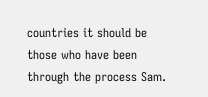countries it should be those who have been through the process Sam.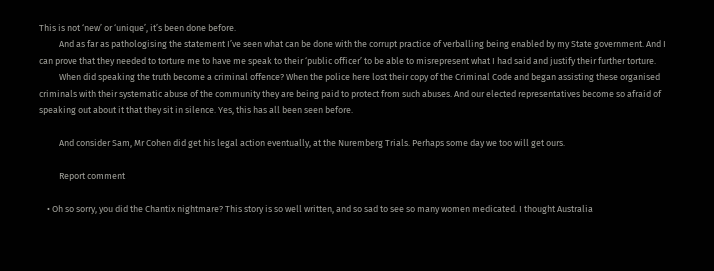This is not ‘new’ or ‘unique’, it’s been done before.
          And as far as pathologising the statement I’ve seen what can be done with the corrupt practice of verballing being enabled by my State government. And I can prove that they needed to torture me to have me speak to their ‘public officer’ to be able to misrepresent what I had said and justify their further torture.
          When did speaking the truth become a criminal offence? When the police here lost their copy of the Criminal Code and began assisting these organised criminals with their systematic abuse of the community they are being paid to protect from such abuses. And our elected representatives become so afraid of speaking out about it that they sit in silence. Yes, this has all been seen before.

          And consider Sam, Mr Cohen did get his legal action eventually, at the Nuremberg Trials. Perhaps some day we too will get ours.

          Report comment

    • Oh so sorry, you did the Chantix nightmare? This story is so well written, and so sad to see so many women medicated. I thought Australia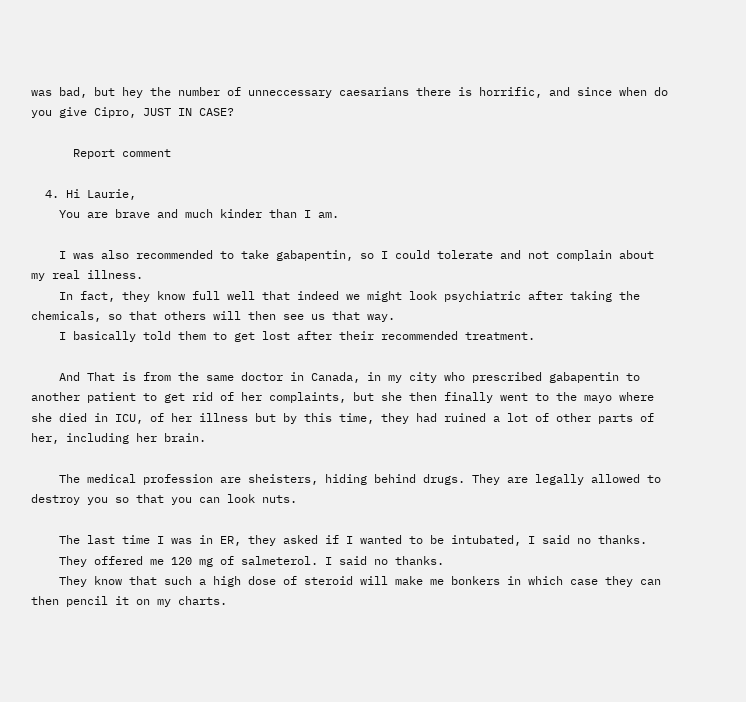was bad, but hey the number of unneccessary caesarians there is horrific, and since when do you give Cipro, JUST IN CASE?

      Report comment

  4. Hi Laurie,
    You are brave and much kinder than I am.

    I was also recommended to take gabapentin, so I could tolerate and not complain about my real illness.
    In fact, they know full well that indeed we might look psychiatric after taking the chemicals, so that others will then see us that way.
    I basically told them to get lost after their recommended treatment.

    And That is from the same doctor in Canada, in my city who prescribed gabapentin to another patient to get rid of her complaints, but she then finally went to the mayo where she died in ICU, of her illness but by this time, they had ruined a lot of other parts of her, including her brain.

    The medical profession are sheisters, hiding behind drugs. They are legally allowed to destroy you so that you can look nuts.

    The last time I was in ER, they asked if I wanted to be intubated, I said no thanks.
    They offered me 120 mg of salmeterol. I said no thanks.
    They know that such a high dose of steroid will make me bonkers in which case they can then pencil it on my charts.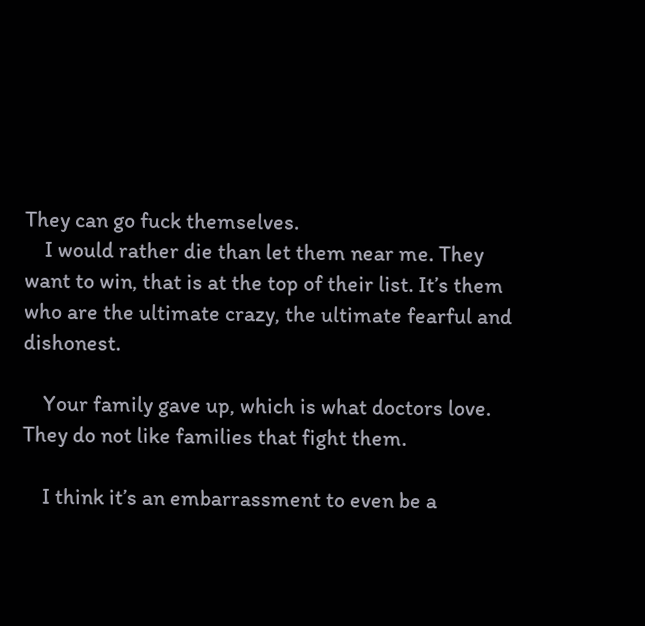They can go fuck themselves.
    I would rather die than let them near me. They want to win, that is at the top of their list. It’s them who are the ultimate crazy, the ultimate fearful and dishonest.

    Your family gave up, which is what doctors love. They do not like families that fight them.

    I think it’s an embarrassment to even be a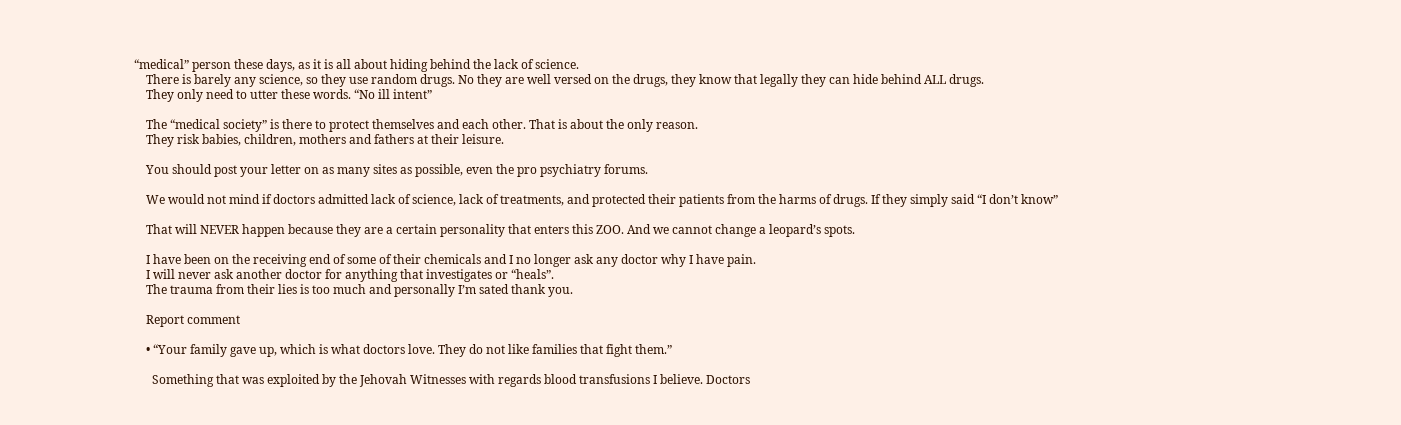“medical” person these days, as it is all about hiding behind the lack of science.
    There is barely any science, so they use random drugs. No they are well versed on the drugs, they know that legally they can hide behind ALL drugs.
    They only need to utter these words. “No ill intent”

    The “medical society” is there to protect themselves and each other. That is about the only reason.
    They risk babies, children, mothers and fathers at their leisure.

    You should post your letter on as many sites as possible, even the pro psychiatry forums.

    We would not mind if doctors admitted lack of science, lack of treatments, and protected their patients from the harms of drugs. If they simply said “I don’t know”

    That will NEVER happen because they are a certain personality that enters this ZOO. And we cannot change a leopard’s spots.

    I have been on the receiving end of some of their chemicals and I no longer ask any doctor why I have pain.
    I will never ask another doctor for anything that investigates or “heals”.
    The trauma from their lies is too much and personally I’m sated thank you.

    Report comment

    • “Your family gave up, which is what doctors love. They do not like families that fight them.”

      Something that was exploited by the Jehovah Witnesses with regards blood transfusions I believe. Doctors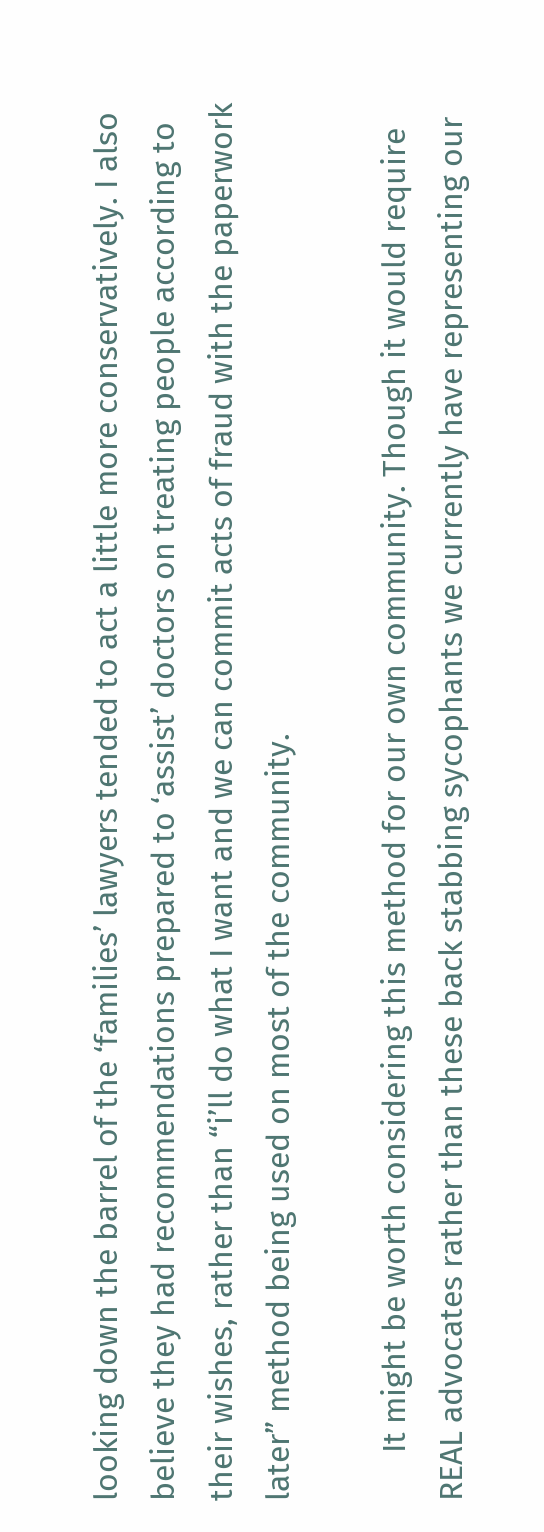looking down the barrel of the ‘families’ lawyers tended to act a little more conservatively. I also believe they had recommendations prepared to ‘assist’ doctors on treating people according to their wishes, rather than “i’ll do what I want and we can commit acts of fraud with the paperwork later” method being used on most of the community.

      It might be worth considering this method for our own community. Though it would require REAL advocates rather than these back stabbing sycophants we currently have representing our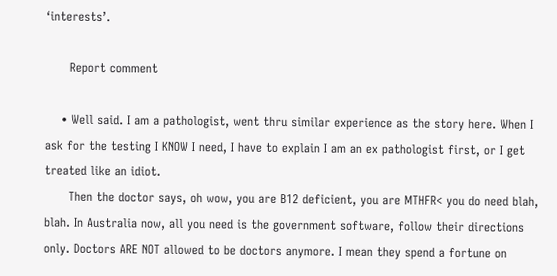‘interests’.

      Report comment

    • Well said. I am a pathologist, went thru similar experience as the story here. When I ask for the testing I KNOW I need, I have to explain I am an ex pathologist first, or I get treated like an idiot.
      Then the doctor says, oh wow, you are B12 deficient, you are MTHFR< you do need blah, blah. In Australia now, all you need is the government software, follow their directions only. Doctors ARE NOT allowed to be doctors anymore. I mean they spend a fortune on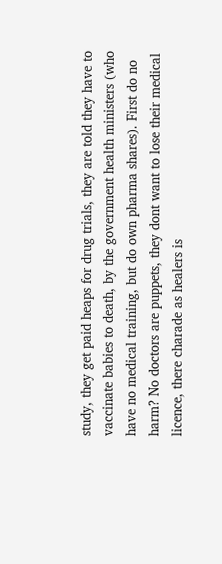study, they get paid heaps for drug trials, they are told they have to vaccinate babies to death, by the government health ministers (who have no medical training, but do own pharma shares). First do no harm? No doctors are puppets, they dont want to lose their medical licence, there charade as healers is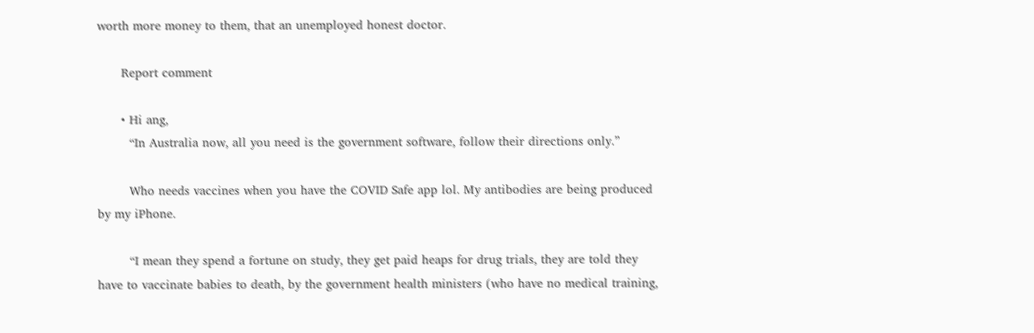worth more money to them, that an unemployed honest doctor.

      Report comment

      • Hi ang,
        “In Australia now, all you need is the government software, follow their directions only.”

        Who needs vaccines when you have the COVID Safe app lol. My antibodies are being produced by my iPhone.

        “I mean they spend a fortune on study, they get paid heaps for drug trials, they are told they have to vaccinate babies to death, by the government health ministers (who have no medical training,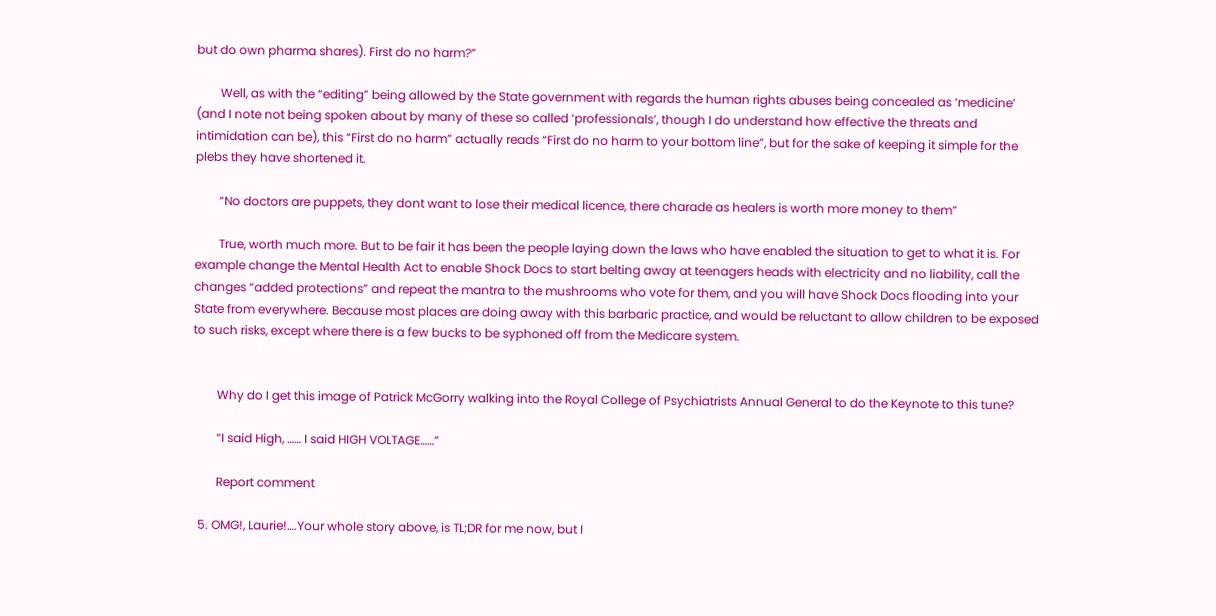but do own pharma shares). First do no harm?”

        Well, as with the “editing” being allowed by the State government with regards the human rights abuses being concealed as ‘medicine’ (and I note not being spoken about by many of these so called ‘professionals’, though I do understand how effective the threats and intimidation can be), this “First do no harm” actually reads “First do no harm to your bottom line”, but for the sake of keeping it simple for the plebs they have shortened it.

        “No doctors are puppets, they dont want to lose their medical licence, there charade as healers is worth more money to them”

        True, worth much more. But to be fair it has been the people laying down the laws who have enabled the situation to get to what it is. For example change the Mental Health Act to enable Shock Docs to start belting away at teenagers heads with electricity and no liability, call the changes “added protections” and repeat the mantra to the mushrooms who vote for them, and you will have Shock Docs flooding into your State from everywhere. Because most places are doing away with this barbaric practice, and would be reluctant to allow children to be exposed to such risks, except where there is a few bucks to be syphoned off from the Medicare system.


        Why do I get this image of Patrick McGorry walking into the Royal College of Psychiatrists Annual General to do the Keynote to this tune?

        “I said High, …… I said HIGH VOLTAGE……”

        Report comment

  5. OMG!, Laurie!….Your whole story above, is TL;DR for me now, but I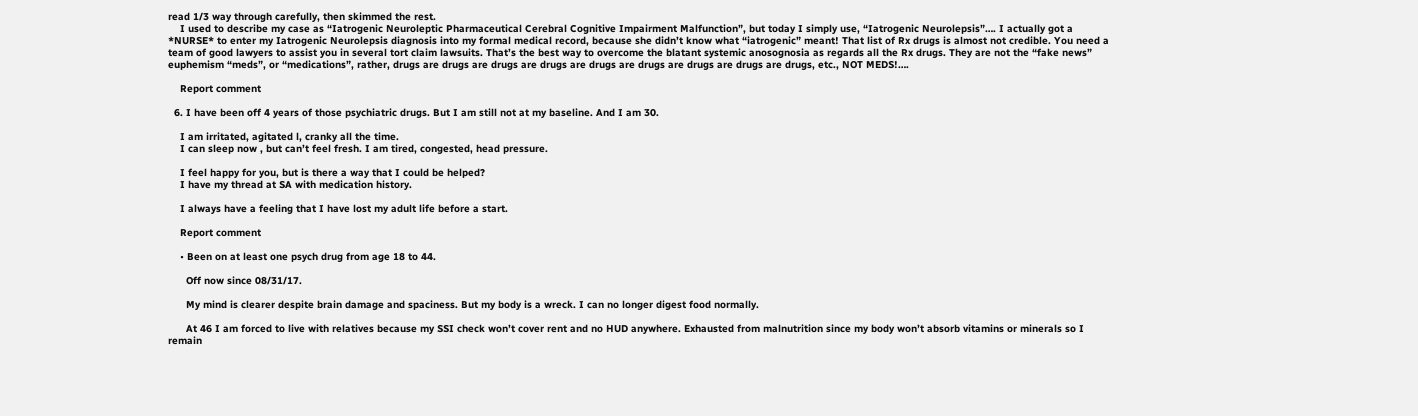read 1/3 way through carefully, then skimmed the rest.
    I used to describe my case as “Iatrogenic Neuroleptic Pharmaceutical Cerebral Cognitive Impairment Malfunction”, but today I simply use, “Iatrogenic Neurolepsis”…. I actually got a *NURSE* to enter my Iatrogenic Neurolepsis diagnosis into my formal medical record, because she didn’t know what “iatrogenic” meant! That list of Rx drugs is almost not credible. You need a team of good lawyers to assist you in several tort claim lawsuits. That’s the best way to overcome the blatant systemic anosognosia as regards all the Rx drugs. They are not the “fake news” euphemism “meds”, or “medications”, rather, drugs are drugs are drugs are drugs are drugs are drugs are drugs are drugs are drugs, etc., NOT MEDS!….

    Report comment

  6. I have been off 4 years of those psychiatric drugs. But I am still not at my baseline. And I am 30.

    I am irritated, agitated l, cranky all the time.
    I can sleep now , but can’t feel fresh. I am tired, congested, head pressure.

    I feel happy for you, but is there a way that I could be helped?
    I have my thread at SA with medication history.

    I always have a feeling that I have lost my adult life before a start.

    Report comment

    • Been on at least one psych drug from age 18 to 44.

      Off now since 08/31/17.

      My mind is clearer despite brain damage and spaciness. But my body is a wreck. I can no longer digest food normally.

      At 46 I am forced to live with relatives because my SSI check won’t cover rent and no HUD anywhere. Exhausted from malnutrition since my body won’t absorb vitamins or minerals so I remain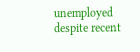unemployed despite recent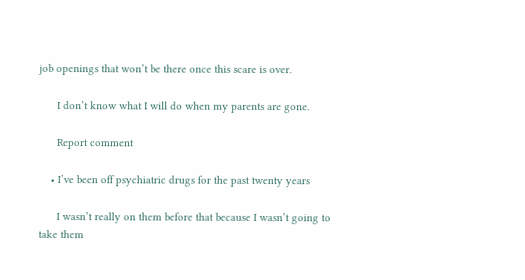job openings that won’t be there once this scare is over.

      I don’t know what I will do when my parents are gone.

      Report comment

    • I’ve been off psychiatric drugs for the past twenty years

      I wasn’t really on them before that because I wasn’t going to take them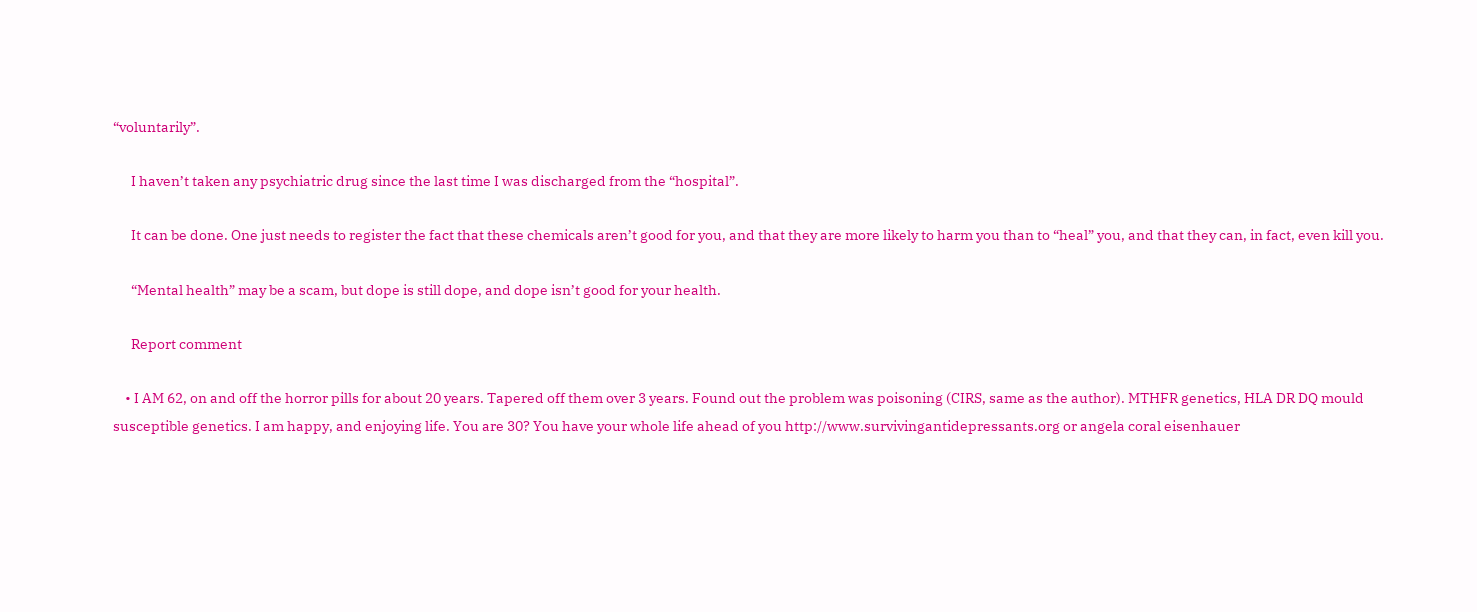“voluntarily”.

      I haven’t taken any psychiatric drug since the last time I was discharged from the “hospital”.

      It can be done. One just needs to register the fact that these chemicals aren’t good for you, and that they are more likely to harm you than to “heal” you, and that they can, in fact, even kill you.

      “Mental health” may be a scam, but dope is still dope, and dope isn’t good for your health.

      Report comment

    • I AM 62, on and off the horror pills for about 20 years. Tapered off them over 3 years. Found out the problem was poisoning (CIRS, same as the author). MTHFR genetics, HLA DR DQ mould susceptible genetics. I am happy, and enjoying life. You are 30? You have your whole life ahead of you http://www.survivingantidepressants.org or angela coral eisenhauer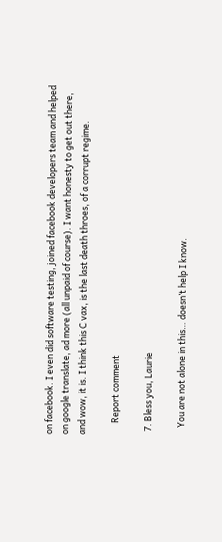on facebook. I even did software testing, joined facebook developers team and helped on google translate, ad more (all unpaid of course). I want honesty to get out there, and wow, it is. I think this C vax, is the last death throes, of a corrupt regime.

      Report comment

  7. Bless you, Laurie

    You are not alone in this… doesn’t help I know.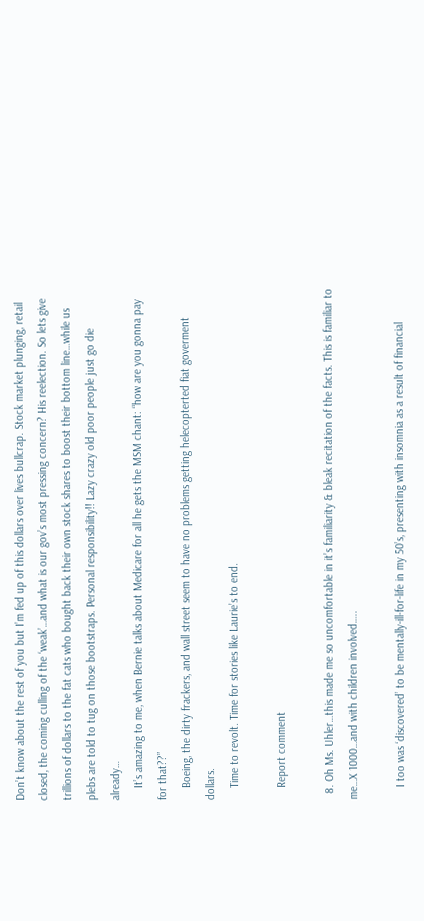Don’t know about the rest of you but I’m fed up of this dollars over lives bullcrap. Stock market plunging, retail closed, the coming culling of the ‘weak’…and what is our gov’s most pressing concern? His reelection. So lets give trillions of dollars to the fat cats who bought back their own stock shares to boost their bottom line…while us plebs are told to tug on those bootstraps. Personal responsibility!! Lazy crazy old poor people just go die already…
    It’s amazing to me, when Bernie talks about Medicare for all he gets the MSM chant: “how are you gonna pay for that??”
    Boeing, the dirty frackers, and wall street seem to have no problems getting helecopterted fiat goverment dollars.
    Time to revolt. Time for stories like Laurie’s to end.

    Report comment

  8. Oh Ms. Uhler…this made me so uncomfortable in it’s familiarity & bleak recitation of the facts. This is familiar to me…X 1000…and with children involved…..

    I too was ‘discovered’ to be mentally-ill-for-life in my 50’s, presenting with insomnia as a result of financial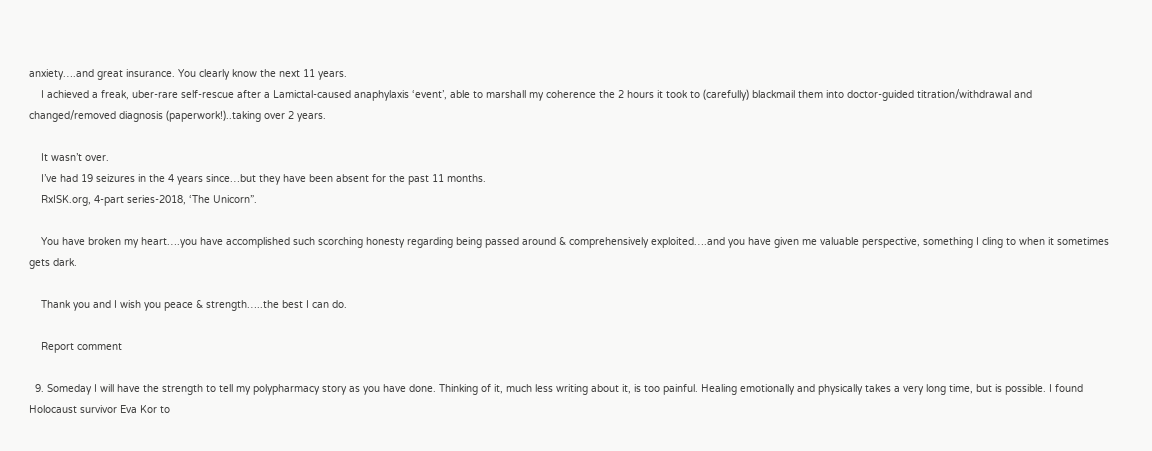anxiety….and great insurance. You clearly know the next 11 years.
    I achieved a freak, uber-rare self-rescue after a Lamictal-caused anaphylaxis ‘event’, able to marshall my coherence the 2 hours it took to (carefully) blackmail them into doctor-guided titration/withdrawal and changed/removed diagnosis (paperwork!)..taking over 2 years.

    It wasn’t over.
    I’ve had 19 seizures in the 4 years since…but they have been absent for the past 11 months.
    RxISK.org, 4-part series-2018, ‘The Unicorn”.

    You have broken my heart….you have accomplished such scorching honesty regarding being passed around & comprehensively exploited….and you have given me valuable perspective, something I cling to when it sometimes gets dark.

    Thank you and I wish you peace & strength…..the best I can do.

    Report comment

  9. Someday I will have the strength to tell my polypharmacy story as you have done. Thinking of it, much less writing about it, is too painful. Healing emotionally and physically takes a very long time, but is possible. I found Holocaust survivor Eva Kor to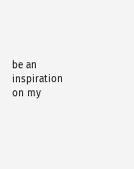be an inspiration on my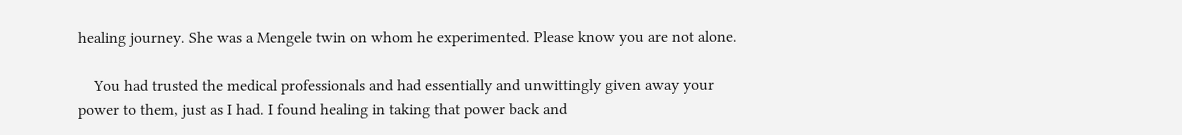healing journey. She was a Mengele twin on whom he experimented. Please know you are not alone.

    You had trusted the medical professionals and had essentially and unwittingly given away your power to them, just as I had. I found healing in taking that power back and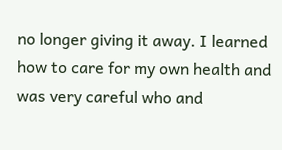no longer giving it away. I learned how to care for my own health and was very careful who and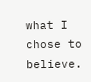what I chose to believe.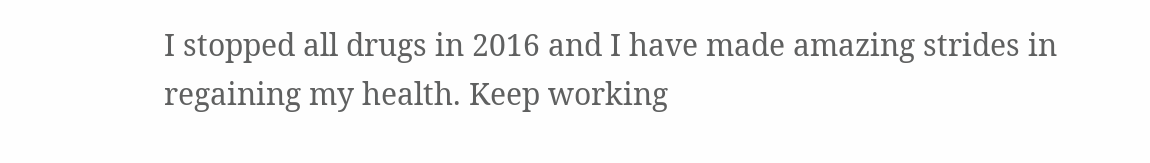I stopped all drugs in 2016 and I have made amazing strides in regaining my health. Keep working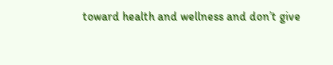toward health and wellness and don’t give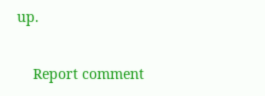up.

    Report comment